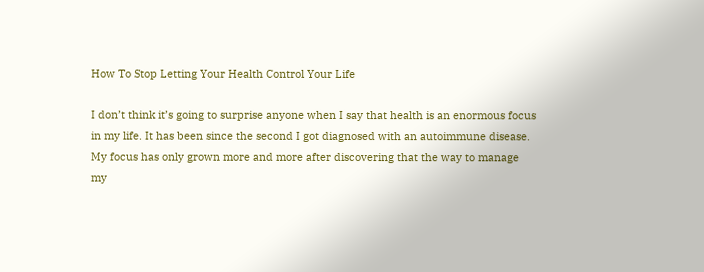How To Stop Letting Your Health Control Your Life

I don’t think it’s going to surprise anyone when I say that health is an enormous focus in my life. It has been since the second I got diagnosed with an autoimmune disease. My focus has only grown more and more after discovering that the way to manage my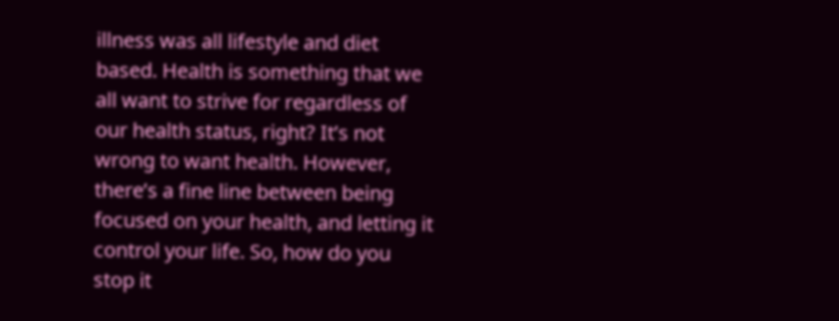illness was all lifestyle and diet based. Health is something that we all want to strive for regardless of our health status, right? It’s not wrong to want health. However, there’s a fine line between being focused on your health, and letting it control your life. So, how do you stop it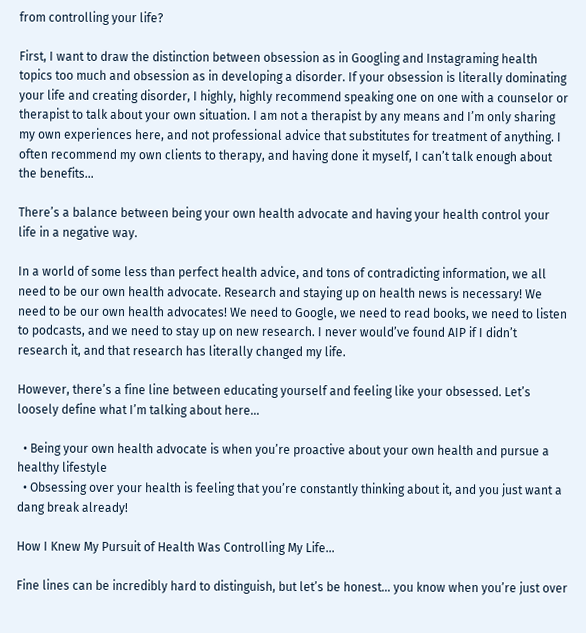from controlling your life?

First, I want to draw the distinction between obsession as in Googling and Instagraming health topics too much and obsession as in developing a disorder. If your obsession is literally dominating your life and creating disorder, I highly, highly recommend speaking one on one with a counselor or therapist to talk about your own situation. I am not a therapist by any means and I’m only sharing my own experiences here, and not professional advice that substitutes for treatment of anything. I often recommend my own clients to therapy, and having done it myself, I can’t talk enough about the benefits…

There’s a balance between being your own health advocate and having your health control your life in a negative way.

In a world of some less than perfect health advice, and tons of contradicting information, we all need to be our own health advocate. Research and staying up on health news is necessary! We need to be our own health advocates! We need to Google, we need to read books, we need to listen to podcasts, and we need to stay up on new research. I never would’ve found AIP if I didn’t research it, and that research has literally changed my life.

However, there’s a fine line between educating yourself and feeling like your obsessed. Let’s loosely define what I’m talking about here…

  • Being your own health advocate is when you’re proactive about your own health and pursue a healthy lifestyle
  • Obsessing over your health is feeling that you’re constantly thinking about it, and you just want a dang break already!

How I Knew My Pursuit of Health Was Controlling My Life…

Fine lines can be incredibly hard to distinguish, but let’s be honest… you know when you’re just over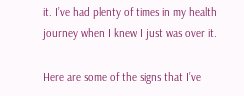it. I’ve had plenty of times in my health journey when I knew I just was over it.

Here are some of the signs that I’ve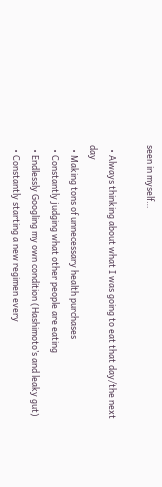seen in myself…

  • Always thinking about what I was going to eat that day/the next day
  • Making tons of unnecessary health purchases
  • Constantly judging what other people are eating
  • Endlessly Googling my own condition (Hashimoto’s and leaky gut)
  • Constantly starting a new regimen every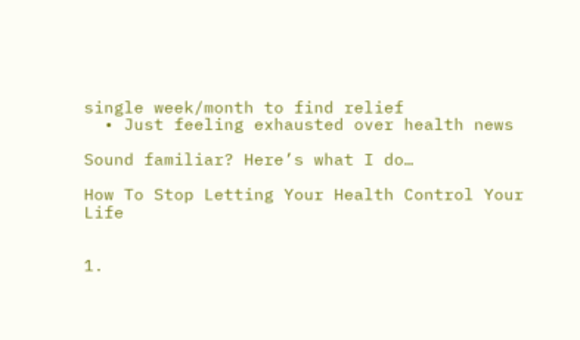single week/month to find relief
  • Just feeling exhausted over health news

Sound familiar? Here’s what I do…

How To Stop Letting Your Health Control Your Life


1.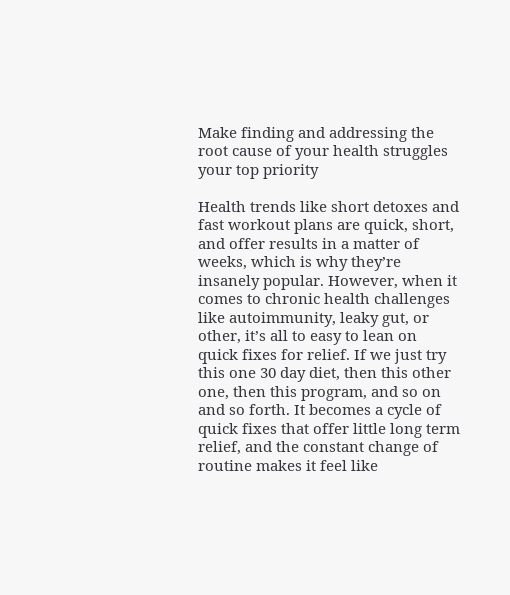Make finding and addressing the root cause of your health struggles your top priority

Health trends like short detoxes and fast workout plans are quick, short, and offer results in a matter of weeks, which is why they’re insanely popular. However, when it comes to chronic health challenges like autoimmunity, leaky gut, or other, it’s all to easy to lean on quick fixes for relief. If we just try this one 30 day diet, then this other one, then this program, and so on and so forth. It becomes a cycle of quick fixes that offer little long term relief, and the constant change of routine makes it feel like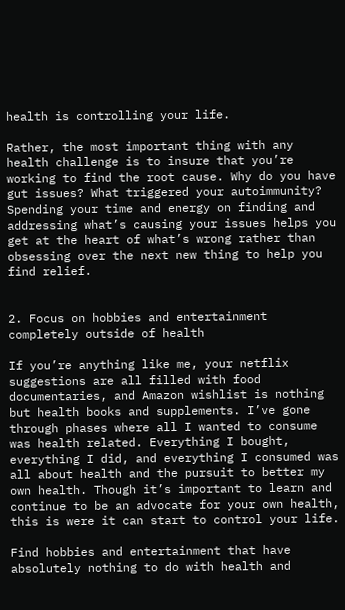health is controlling your life.

Rather, the most important thing with any health challenge is to insure that you’re working to find the root cause. Why do you have gut issues? What triggered your autoimmunity? Spending your time and energy on finding and addressing what’s causing your issues helps you get at the heart of what’s wrong rather than obsessing over the next new thing to help you find relief.


2. Focus on hobbies and entertainment completely outside of health

If you’re anything like me, your netflix suggestions are all filled with food documentaries, and Amazon wishlist is nothing but health books and supplements. I’ve gone through phases where all I wanted to consume was health related. Everything I bought, everything I did, and everything I consumed was all about health and the pursuit to better my own health. Though it’s important to learn and continue to be an advocate for your own health, this is were it can start to control your life.

Find hobbies and entertainment that have absolutely nothing to do with health and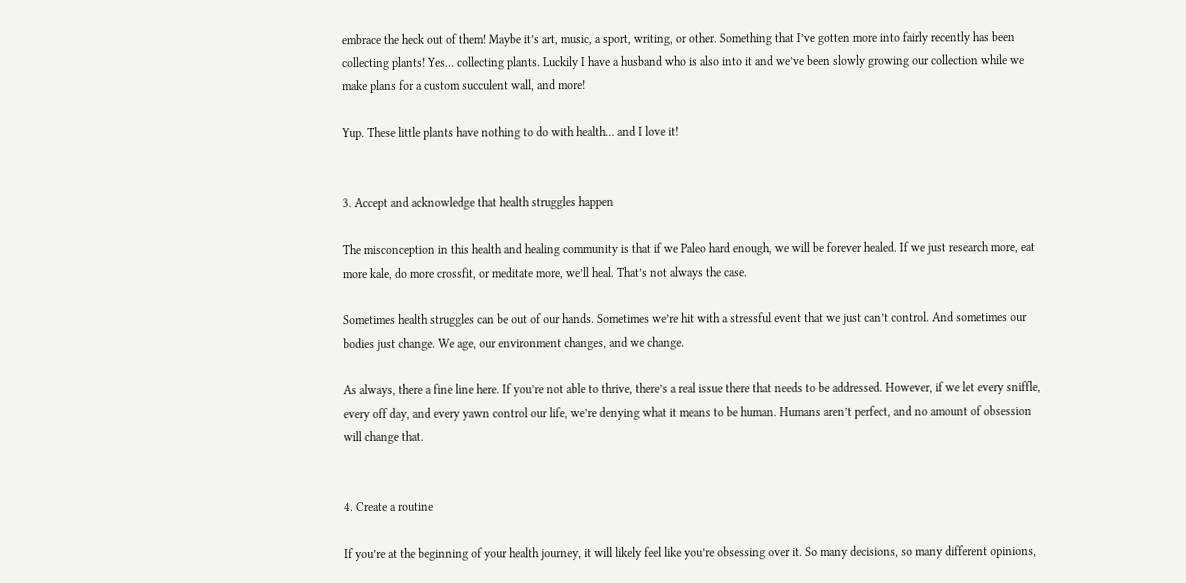embrace the heck out of them! Maybe it’s art, music, a sport, writing, or other. Something that I’ve gotten more into fairly recently has been collecting plants! Yes… collecting plants. Luckily I have a husband who is also into it and we’ve been slowly growing our collection while we make plans for a custom succulent wall, and more!

Yup. These little plants have nothing to do with health… and I love it!


3. Accept and acknowledge that health struggles happen

The misconception in this health and healing community is that if we Paleo hard enough, we will be forever healed. If we just research more, eat more kale, do more crossfit, or meditate more, we’ll heal. That’s not always the case.

Sometimes health struggles can be out of our hands. Sometimes we’re hit with a stressful event that we just can’t control. And sometimes our bodies just change. We age, our environment changes, and we change.

As always, there a fine line here. If you’re not able to thrive, there’s a real issue there that needs to be addressed. However, if we let every sniffle, every off day, and every yawn control our life, we’re denying what it means to be human. Humans aren’t perfect, and no amount of obsession will change that.


4. Create a routine

If you’re at the beginning of your health journey, it will likely feel like you’re obsessing over it. So many decisions, so many different opinions,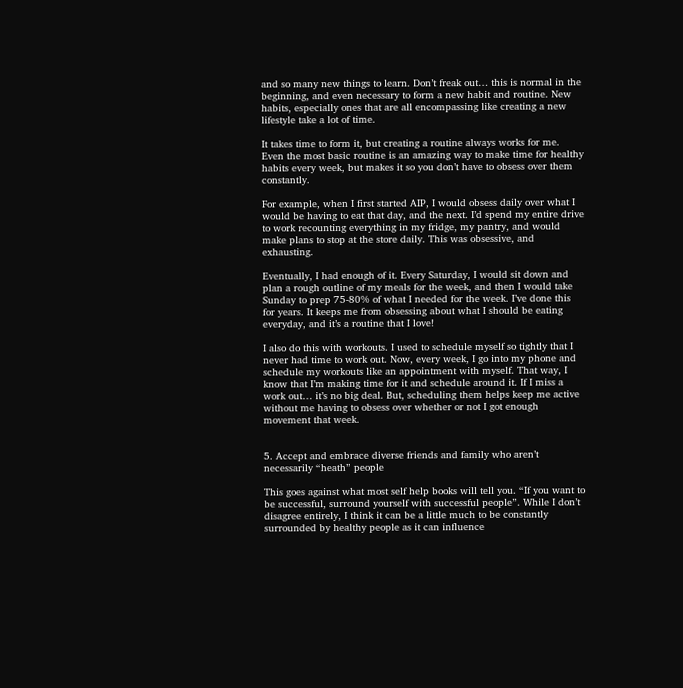and so many new things to learn. Don’t freak out… this is normal in the beginning, and even necessary to form a new habit and routine. New habits, especially ones that are all encompassing like creating a new lifestyle take a lot of time.

It takes time to form it, but creating a routine always works for me. Even the most basic routine is an amazing way to make time for healthy habits every week, but makes it so you don’t have to obsess over them constantly.

For example, when I first started AIP, I would obsess daily over what I would be having to eat that day, and the next. I’d spend my entire drive to work recounting everything in my fridge, my pantry, and would make plans to stop at the store daily. This was obsessive, and exhausting.

Eventually, I had enough of it. Every Saturday, I would sit down and plan a rough outline of my meals for the week, and then I would take Sunday to prep 75-80% of what I needed for the week. I’ve done this for years. It keeps me from obsessing about what I should be eating everyday, and it’s a routine that I love!

I also do this with workouts. I used to schedule myself so tightly that I never had time to work out. Now, every week, I go into my phone and schedule my workouts like an appointment with myself. That way, I know that I’m making time for it and schedule around it. If I miss a work out… it’s no big deal. But, scheduling them helps keep me active without me having to obsess over whether or not I got enough movement that week.


5. Accept and embrace diverse friends and family who aren’t necessarily “heath” people

This goes against what most self help books will tell you. “If you want to be successful, surround yourself with successful people”. While I don’t disagree entirely, I think it can be a little much to be constantly surrounded by healthy people as it can influence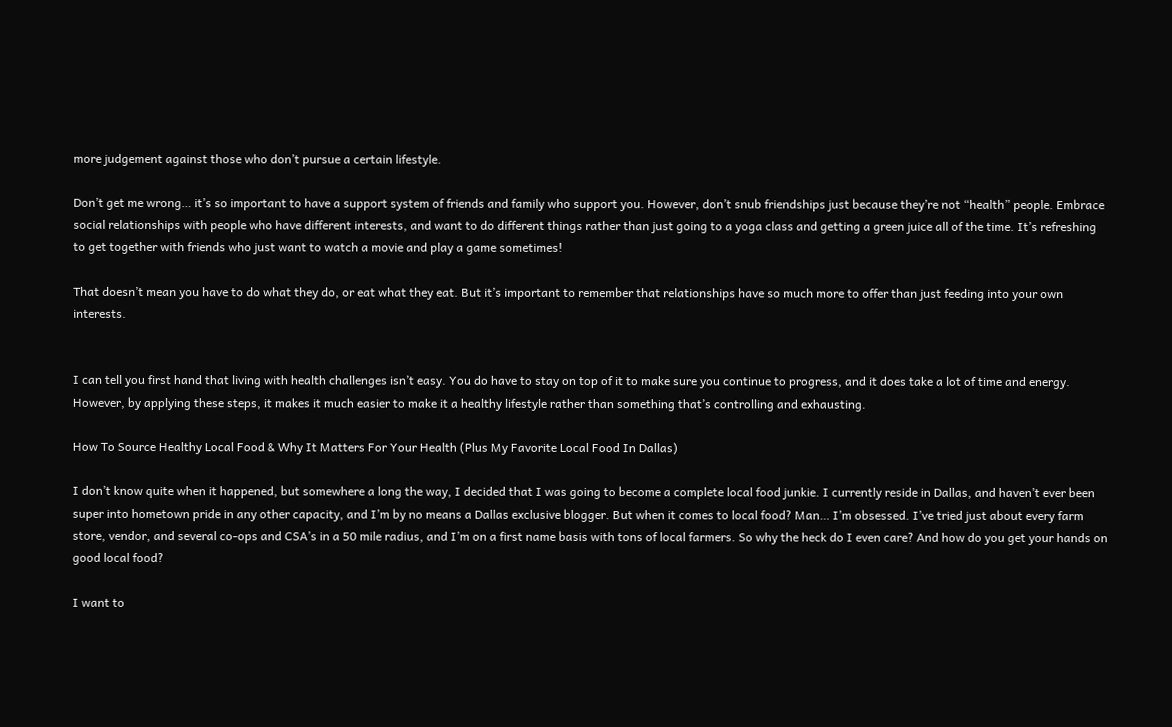more judgement against those who don’t pursue a certain lifestyle.

Don’t get me wrong… it’s so important to have a support system of friends and family who support you. However, don’t snub friendships just because they’re not “health” people. Embrace social relationships with people who have different interests, and want to do different things rather than just going to a yoga class and getting a green juice all of the time. It’s refreshing to get together with friends who just want to watch a movie and play a game sometimes!

That doesn’t mean you have to do what they do, or eat what they eat. But it’s important to remember that relationships have so much more to offer than just feeding into your own interests.


I can tell you first hand that living with health challenges isn’t easy. You do have to stay on top of it to make sure you continue to progress, and it does take a lot of time and energy. However, by applying these steps, it makes it much easier to make it a healthy lifestyle rather than something that’s controlling and exhausting.

How To Source Healthy Local Food & Why It Matters For Your Health (Plus My Favorite Local Food In Dallas)

I don’t know quite when it happened, but somewhere a long the way, I decided that I was going to become a complete local food junkie. I currently reside in Dallas, and haven’t ever been super into hometown pride in any other capacity, and I’m by no means a Dallas exclusive blogger. But when it comes to local food? Man… I’m obsessed. I’ve tried just about every farm store, vendor, and several co-ops and CSA’s in a 50 mile radius, and I’m on a first name basis with tons of local farmers. So why the heck do I even care? And how do you get your hands on good local food?

I want to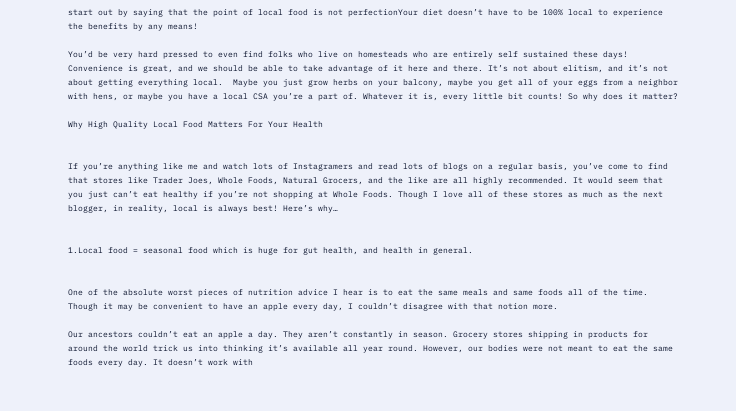start out by saying that the point of local food is not perfectionYour diet doesn’t have to be 100% local to experience the benefits by any means!

You’d be very hard pressed to even find folks who live on homesteads who are entirely self sustained these days! Convenience is great, and we should be able to take advantage of it here and there. It’s not about elitism, and it’s not about getting everything local.  Maybe you just grow herbs on your balcony, maybe you get all of your eggs from a neighbor with hens, or maybe you have a local CSA you’re a part of. Whatever it is, every little bit counts! So why does it matter?

Why High Quality Local Food Matters For Your Health


If you’re anything like me and watch lots of Instagramers and read lots of blogs on a regular basis, you’ve come to find that stores like Trader Joes, Whole Foods, Natural Grocers, and the like are all highly recommended. It would seem that you just can’t eat healthy if you’re not shopping at Whole Foods. Though I love all of these stores as much as the next blogger, in reality, local is always best! Here’s why…


1.Local food = seasonal food which is huge for gut health, and health in general.


One of the absolute worst pieces of nutrition advice I hear is to eat the same meals and same foods all of the time. Though it may be convenient to have an apple every day, I couldn’t disagree with that notion more.

Our ancestors couldn’t eat an apple a day. They aren’t constantly in season. Grocery stores shipping in products for around the world trick us into thinking it’s available all year round. However, our bodies were not meant to eat the same foods every day. It doesn’t work with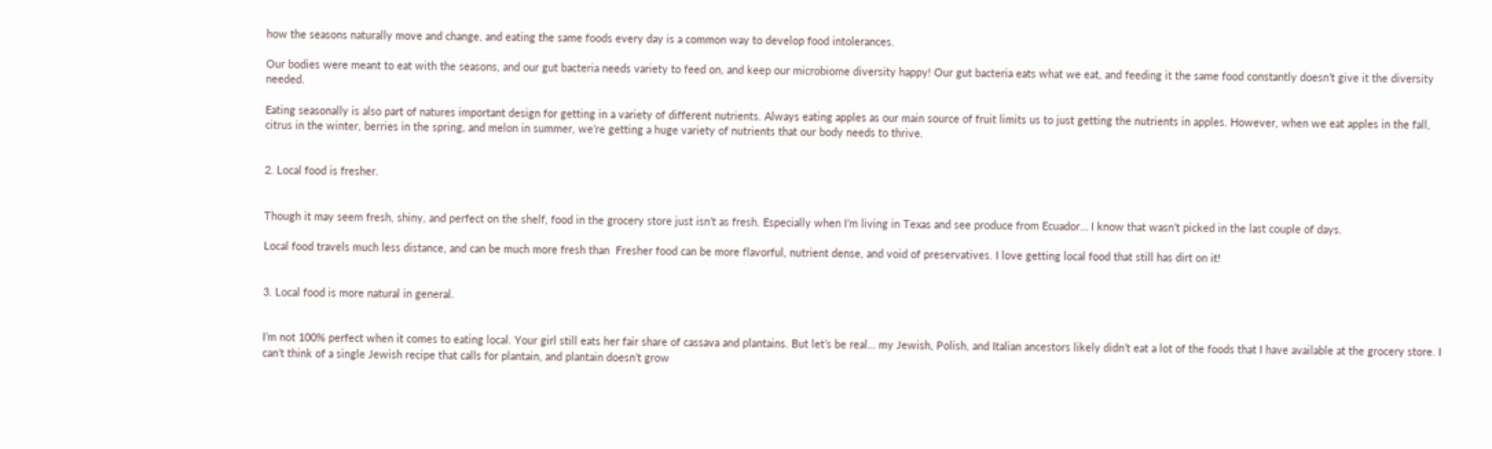how the seasons naturally move and change, and eating the same foods every day is a common way to develop food intolerances.

Our bodies were meant to eat with the seasons, and our gut bacteria needs variety to feed on, and keep our microbiome diversity happy! Our gut bacteria eats what we eat, and feeding it the same food constantly doesn’t give it the diversity needed.

Eating seasonally is also part of natures important design for getting in a variety of different nutrients. Always eating apples as our main source of fruit limits us to just getting the nutrients in apples. However, when we eat apples in the fall, citrus in the winter, berries in the spring, and melon in summer, we’re getting a huge variety of nutrients that our body needs to thrive.


2. Local food is fresher.


Though it may seem fresh, shiny, and perfect on the shelf, food in the grocery store just isn’t as fresh. Especially when I’m living in Texas and see produce from Ecuador… I know that wasn’t picked in the last couple of days.

Local food travels much less distance, and can be much more fresh than  Fresher food can be more flavorful, nutrient dense, and void of preservatives. I love getting local food that still has dirt on it!


3. Local food is more natural in general.


I’m not 100% perfect when it comes to eating local. Your girl still eats her fair share of cassava and plantains. But let’s be real… my Jewish, Polish, and Italian ancestors likely didn’t eat a lot of the foods that I have available at the grocery store. I can’t think of a single Jewish recipe that calls for plantain, and plantain doesn’t grow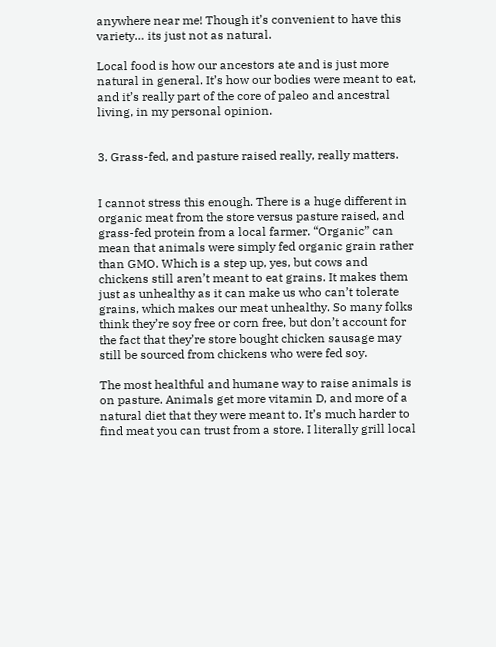anywhere near me! Though it’s convenient to have this variety… its just not as natural.

Local food is how our ancestors ate and is just more natural in general. It’s how our bodies were meant to eat, and it’s really part of the core of paleo and ancestral living, in my personal opinion.


3. Grass-fed, and pasture raised really, really matters.


I cannot stress this enough. There is a huge different in organic meat from the store versus pasture raised, and grass-fed protein from a local farmer. “Organic” can mean that animals were simply fed organic grain rather than GMO. Which is a step up, yes, but cows and chickens still aren’t meant to eat grains. It makes them just as unhealthy as it can make us who can’t tolerate grains, which makes our meat unhealthy. So many folks think they’re soy free or corn free, but don’t account for the fact that they’re store bought chicken sausage may still be sourced from chickens who were fed soy.

The most healthful and humane way to raise animals is on pasture. Animals get more vitamin D, and more of a natural diet that they were meant to. It’s much harder to find meat you can trust from a store. I literally grill local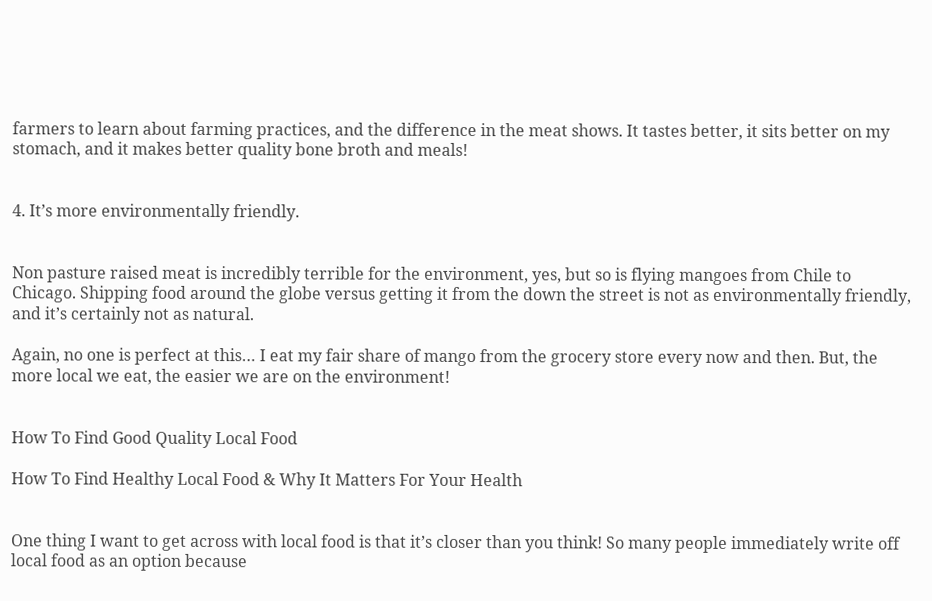farmers to learn about farming practices, and the difference in the meat shows. It tastes better, it sits better on my stomach, and it makes better quality bone broth and meals!


4. It’s more environmentally friendly.


Non pasture raised meat is incredibly terrible for the environment, yes, but so is flying mangoes from Chile to Chicago. Shipping food around the globe versus getting it from the down the street is not as environmentally friendly, and it’s certainly not as natural.

Again, no one is perfect at this… I eat my fair share of mango from the grocery store every now and then. But, the more local we eat, the easier we are on the environment!


How To Find Good Quality Local Food

How To Find Healthy Local Food & Why It Matters For Your Health


One thing I want to get across with local food is that it’s closer than you think! So many people immediately write off local food as an option because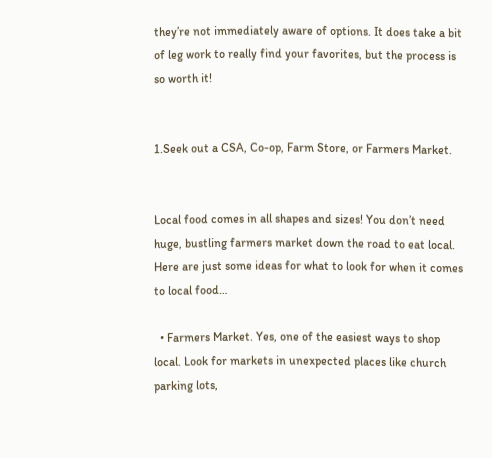they’re not immediately aware of options. It does take a bit of leg work to really find your favorites, but the process is so worth it!


1.Seek out a CSA, Co-op, Farm Store, or Farmers Market.


Local food comes in all shapes and sizes! You don’t need huge, bustling farmers market down the road to eat local. Here are just some ideas for what to look for when it comes to local food…

  • Farmers Market. Yes, one of the easiest ways to shop local. Look for markets in unexpected places like church parking lots,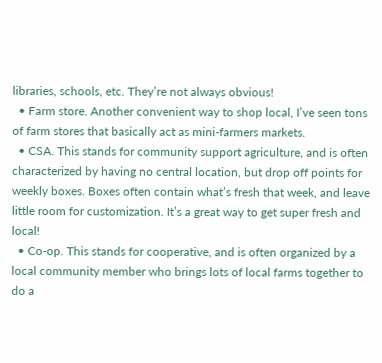libraries, schools, etc. They’re not always obvious!
  • Farm store. Another convenient way to shop local, I’ve seen tons of farm stores that basically act as mini-farmers markets.
  • CSA. This stands for community support agriculture, and is often characterized by having no central location, but drop off points for weekly boxes. Boxes often contain what’s fresh that week, and leave little room for customization. It’s a great way to get super fresh and local!
  • Co-op. This stands for cooperative, and is often organized by a local community member who brings lots of local farms together to do a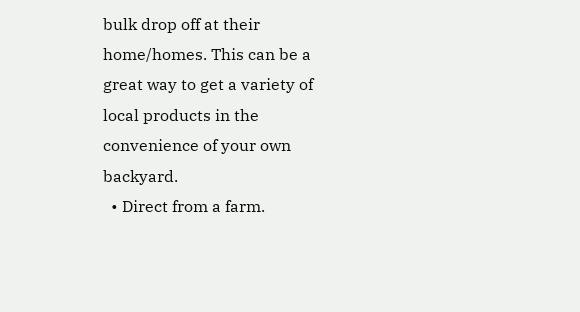bulk drop off at their home/homes. This can be a great way to get a variety of local products in the convenience of your own backyard.
  • Direct from a farm.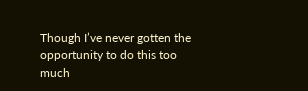Though I’ve never gotten the opportunity to do this too much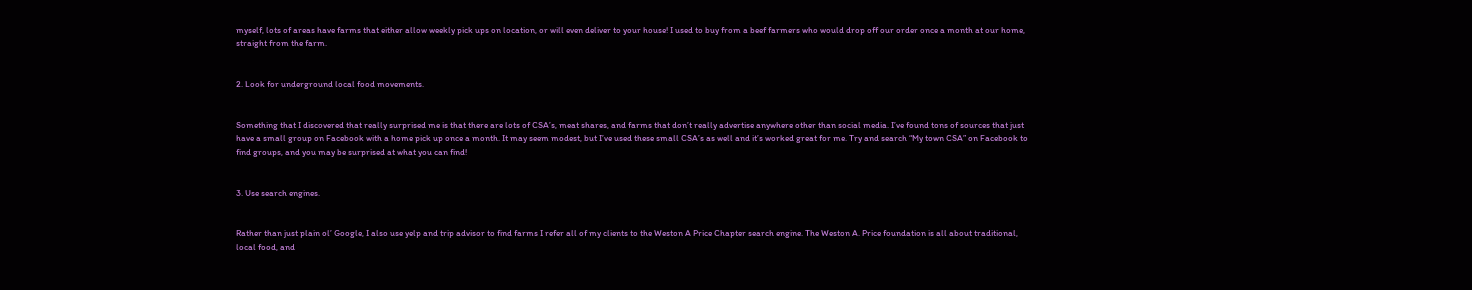myself, lots of areas have farms that either allow weekly pick ups on location, or will even deliver to your house! I used to buy from a beef farmers who would drop off our order once a month at our home, straight from the farm.


2. Look for underground local food movements.


Something that I discovered that really surprised me is that there are lots of CSA’s, meat shares, and farms that don’t really advertise anywhere other than social media. I’ve found tons of sources that just have a small group on Facebook with a home pick up once a month. It may seem modest, but I’ve used these small CSA’s as well and it’s worked great for me. Try and search “My town CSA” on Facebook to find groups, and you may be surprised at what you can find!


3. Use search engines.


Rather than just plain ol’ Google, I also use yelp and trip advisor to find farms I refer all of my clients to the Weston A Price Chapter search engine. The Weston A. Price foundation is all about traditional, local food, and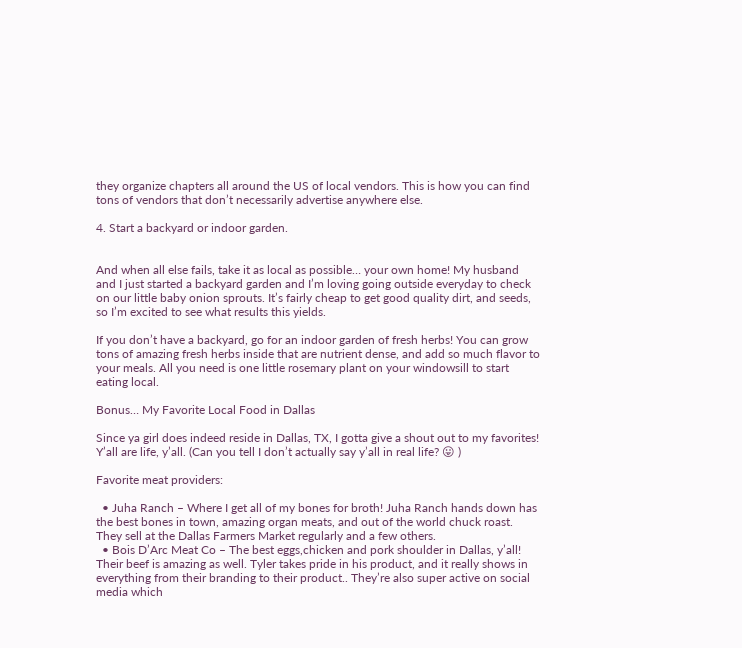they organize chapters all around the US of local vendors. This is how you can find tons of vendors that don’t necessarily advertise anywhere else.

4. Start a backyard or indoor garden.


And when all else fails, take it as local as possible… your own home! My husband and I just started a backyard garden and I’m loving going outside everyday to check on our little baby onion sprouts. It’s fairly cheap to get good quality dirt, and seeds, so I’m excited to see what results this yields.

If you don’t have a backyard, go for an indoor garden of fresh herbs! You can grow tons of amazing fresh herbs inside that are nutrient dense, and add so much flavor to your meals. All you need is one little rosemary plant on your windowsill to start eating local.

Bonus… My Favorite Local Food in Dallas

Since ya girl does indeed reside in Dallas, TX, I gotta give a shout out to my favorites! Y’all are life, y’all. (Can you tell I don’t actually say y’all in real life? 😛 )

Favorite meat providers:

  • Juha Ranch – Where I get all of my bones for broth! Juha Ranch hands down has the best bones in town, amazing organ meats, and out of the world chuck roast. They sell at the Dallas Farmers Market regularly and a few others.
  • Bois D’Arc Meat Co – The best eggs,chicken and pork shoulder in Dallas, y’all! Their beef is amazing as well. Tyler takes pride in his product, and it really shows in everything from their branding to their product.. They’re also super active on social media which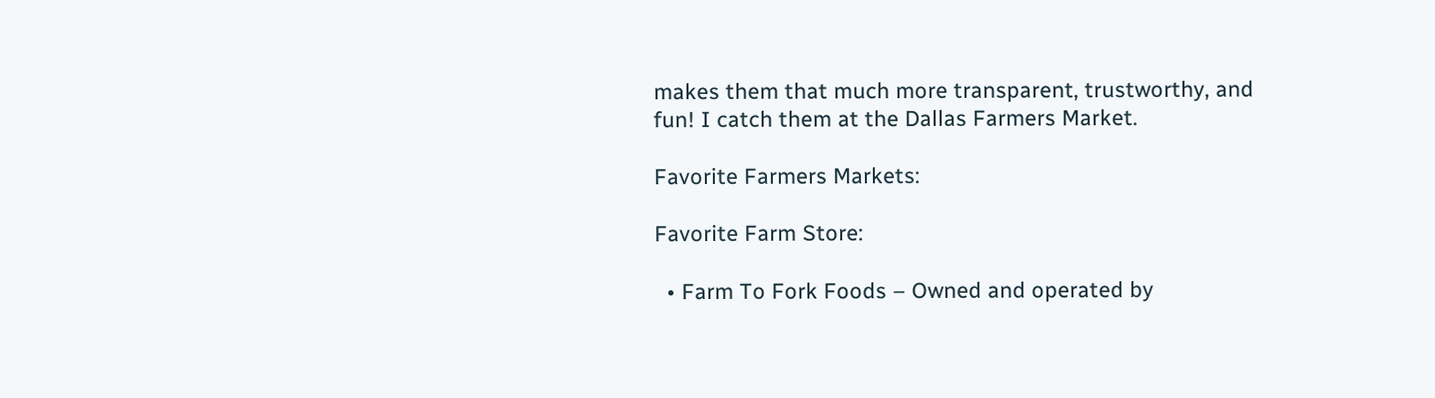makes them that much more transparent, trustworthy, and fun! I catch them at the Dallas Farmers Market.

Favorite Farmers Markets:

Favorite Farm Store:

  • Farm To Fork Foods – Owned and operated by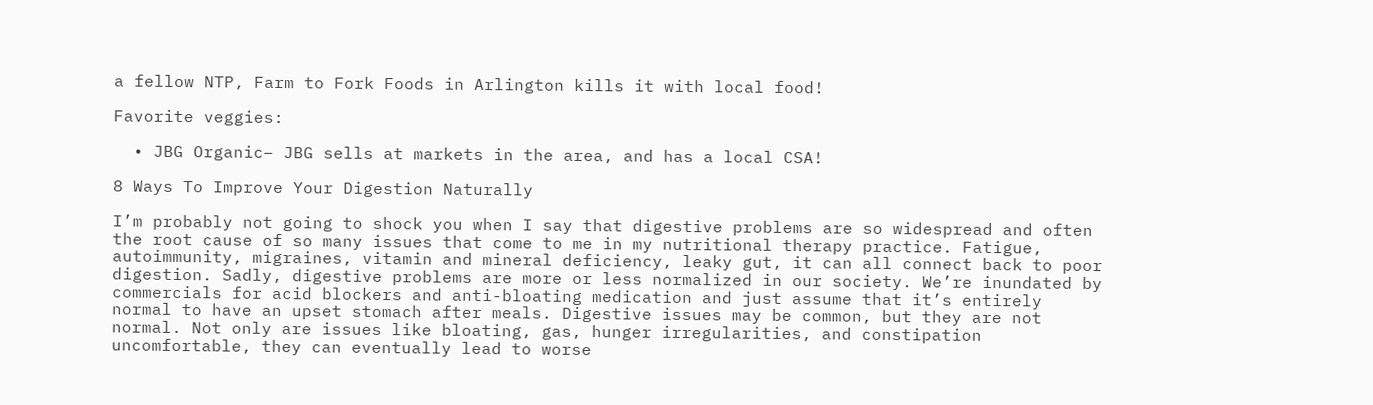a fellow NTP, Farm to Fork Foods in Arlington kills it with local food!

Favorite veggies:

  • JBG Organic– JBG sells at markets in the area, and has a local CSA!

8 Ways To Improve Your Digestion Naturally

I’m probably not going to shock you when I say that digestive problems are so widespread and often the root cause of so many issues that come to me in my nutritional therapy practice. Fatigue, autoimmunity, migraines, vitamin and mineral deficiency, leaky gut, it can all connect back to poor digestion. Sadly, digestive problems are more or less normalized in our society. We’re inundated by commercials for acid blockers and anti-bloating medication and just assume that it’s entirely normal to have an upset stomach after meals. Digestive issues may be common, but they are not normal. Not only are issues like bloating, gas, hunger irregularities, and constipation uncomfortable, they can eventually lead to worse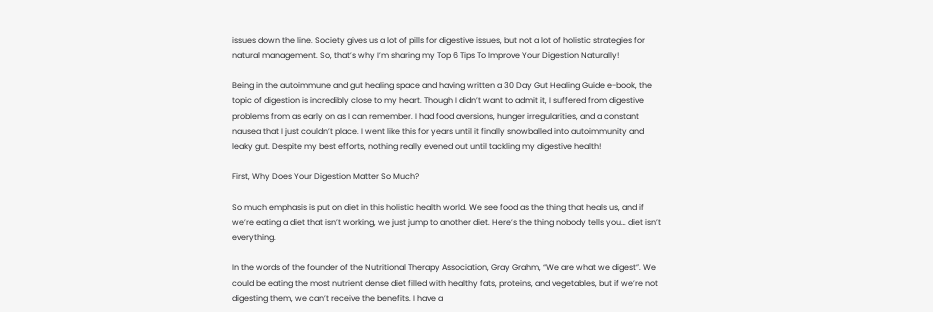issues down the line. Society gives us a lot of pills for digestive issues, but not a lot of holistic strategies for natural management. So, that’s why I’m sharing my Top 6 Tips To Improve Your Digestion Naturally!

Being in the autoimmune and gut healing space and having written a 30 Day Gut Healing Guide e-book, the topic of digestion is incredibly close to my heart. Though I didn’t want to admit it, I suffered from digestive problems from as early on as I can remember. I had food aversions, hunger irregularities, and a constant nausea that I just couldn’t place. I went like this for years until it finally snowballed into autoimmunity and leaky gut. Despite my best efforts, nothing really evened out until tackling my digestive health!

First, Why Does Your Digestion Matter So Much?

So much emphasis is put on diet in this holistic health world. We see food as the thing that heals us, and if we’re eating a diet that isn’t working, we just jump to another diet. Here’s the thing nobody tells you… diet isn’t everything.

In the words of the founder of the Nutritional Therapy Association, Gray Grahm, “We are what we digest”. We could be eating the most nutrient dense diet filled with healthy fats, proteins, and vegetables, but if we’re not digesting them, we can’t receive the benefits. I have a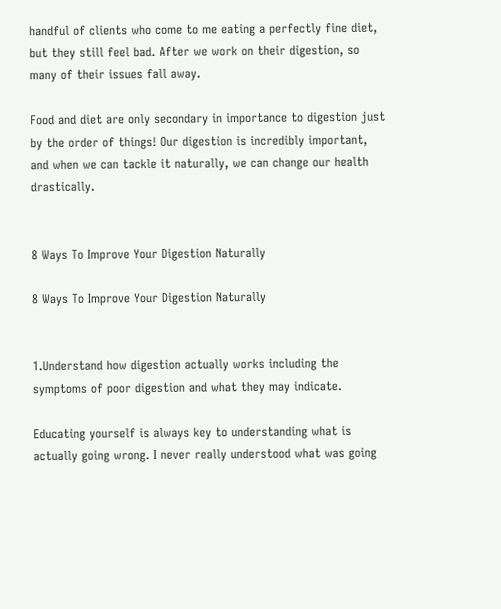handful of clients who come to me eating a perfectly fine diet, but they still feel bad. After we work on their digestion, so many of their issues fall away.

Food and diet are only secondary in importance to digestion just by the order of things! Our digestion is incredibly important, and when we can tackle it naturally, we can change our health drastically.


8 Ways To Improve Your Digestion Naturally

8 Ways To Improve Your Digestion Naturally


1.Understand how digestion actually works including the symptoms of poor digestion and what they may indicate.

Educating yourself is always key to understanding what is actually going wrong. I never really understood what was going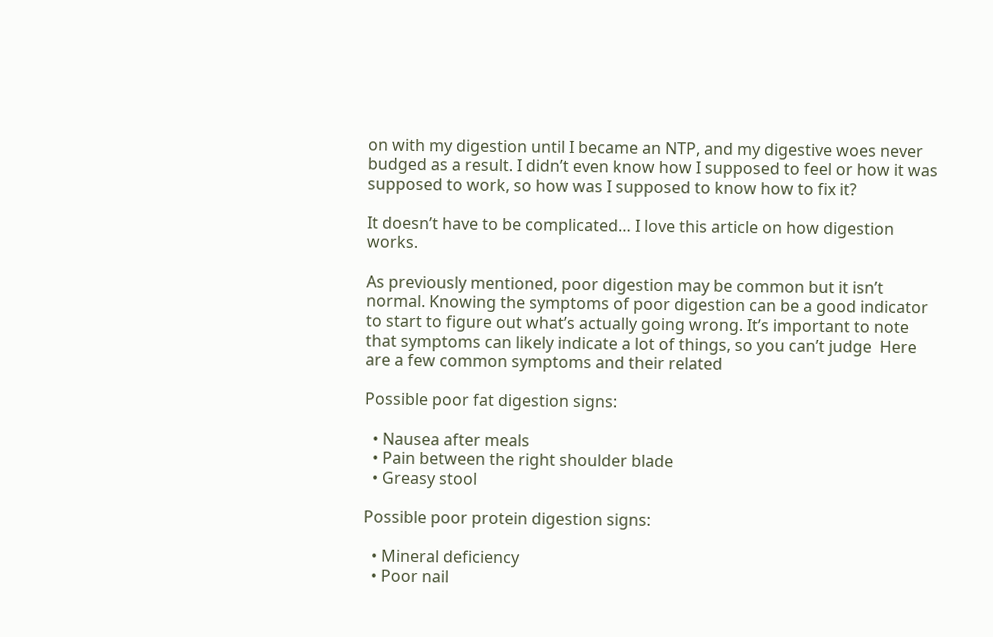on with my digestion until I became an NTP, and my digestive woes never budged as a result. I didn’t even know how I supposed to feel or how it was supposed to work, so how was I supposed to know how to fix it?

It doesn’t have to be complicated… I love this article on how digestion works.

As previously mentioned, poor digestion may be common but it isn’t normal. Knowing the symptoms of poor digestion can be a good indicator to start to figure out what’s actually going wrong. It’s important to note that symptoms can likely indicate a lot of things, so you can’t judge  Here are a few common symptoms and their related

Possible poor fat digestion signs:

  • Nausea after meals
  • Pain between the right shoulder blade
  • Greasy stool

Possible poor protein digestion signs:

  • Mineral deficiency
  • Poor nail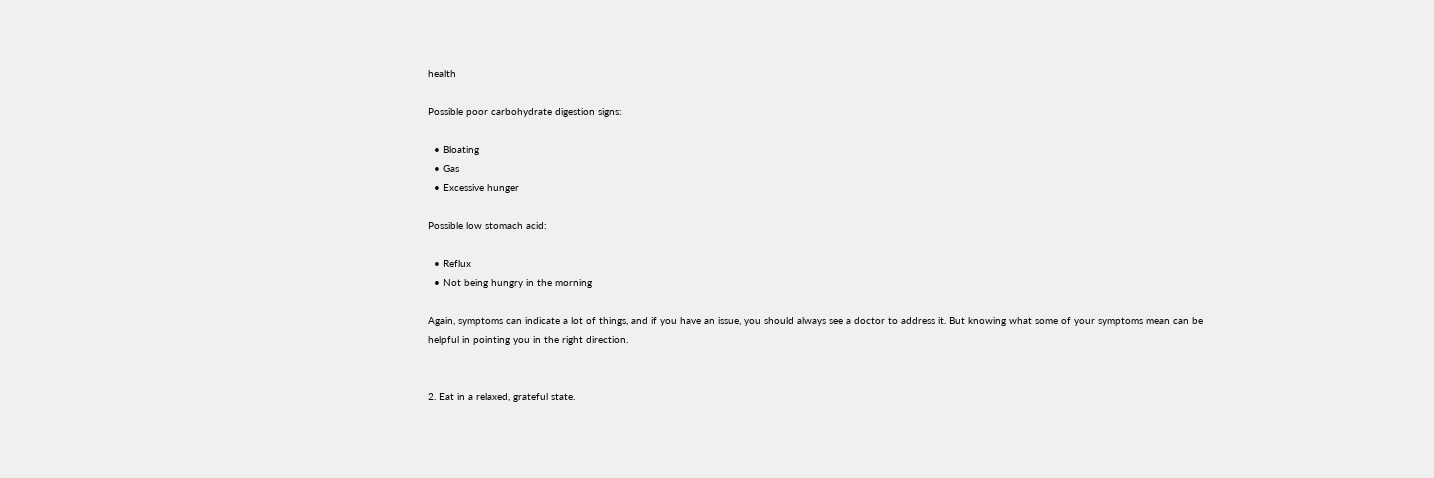health

Possible poor carbohydrate digestion signs:

  • Bloating
  • Gas
  • Excessive hunger

Possible low stomach acid:

  • Reflux
  • Not being hungry in the morning

Again, symptoms can indicate a lot of things, and if you have an issue, you should always see a doctor to address it. But knowing what some of your symptoms mean can be helpful in pointing you in the right direction.


2. Eat in a relaxed, grateful state.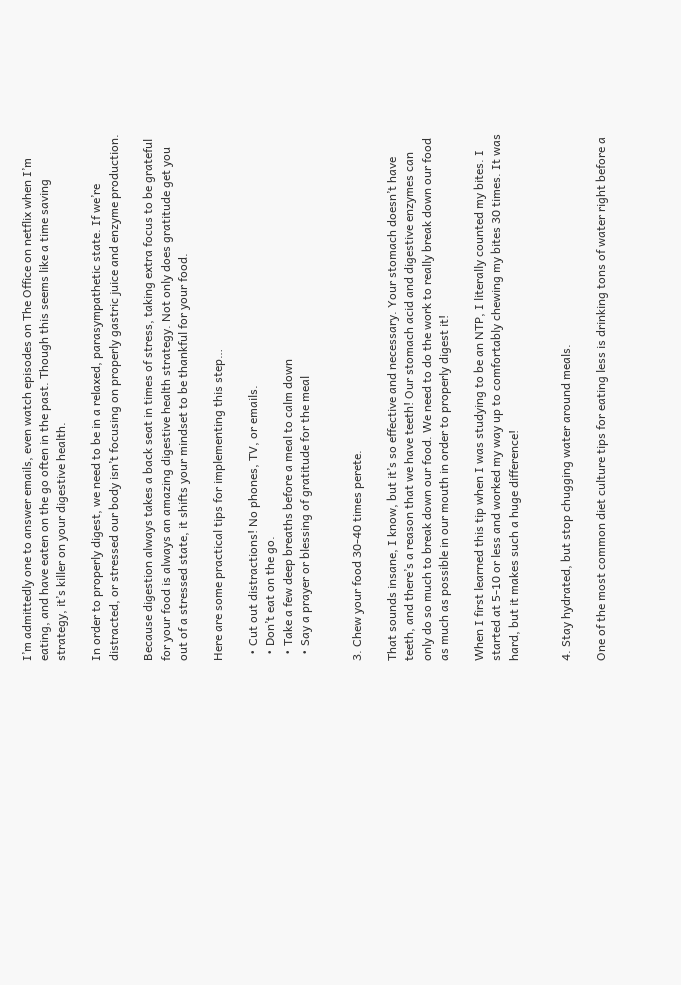I’m admittedly one to answer emails, even watch episodes on The Office on netflix when I’m eating, and have eaten on the go often in the past. Though this seems like a time saving strategy, it’s killer on your digestive health.

In order to properly digest, we need to be in a relaxed, parasympathetic state. If we’re distracted, or stressed our body isn’t focusing on properly gastric juice and enzyme production.

Because digestion always takes a back seat in times of stress, taking extra focus to be grateful for your food is always an amazing digestive health strategy. Not only does gratitude get you out of a stressed state, it shifts your mindset to be thankful for your food.

Here are some practical tips for implementing this step…

  • Cut out distractions! No phones, TV, or emails.
  • Don’t eat on the go.
  • Take a few deep breaths before a meal to calm down
  • Say a prayer or blessing of gratitude for the meal


3. Chew your food 30-40 times perete.

That sounds insane, I know, but it’s so effective and necessary. Your stomach doesn’t have teeth, and there’s a reason that we have teeth! Our stomach acid and digestive enzymes can only do so much to break down our food. We need to do the work to really break down our food as much as possible in our mouth in order to properly digest it!

When I first learned this tip when I was studying to be an NTP, I literally counted my bites. I started at 5-10 or less and worked my way up to comfortably chewing my bites 30 times. It was hard, but it makes such a huge difference!


4. Stay hydrated, but stop chugging water around meals.

One of the most common diet culture tips for eating less is drinking tons of water right before a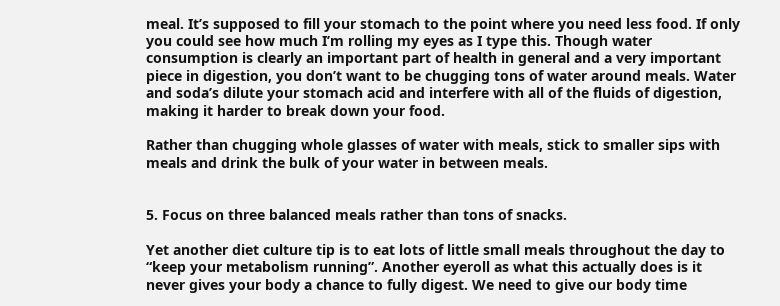meal. It’s supposed to fill your stomach to the point where you need less food. If only you could see how much I’m rolling my eyes as I type this. Though water consumption is clearly an important part of health in general and a very important piece in digestion, you don’t want to be chugging tons of water around meals. Water and soda’s dilute your stomach acid and interfere with all of the fluids of digestion, making it harder to break down your food.

Rather than chugging whole glasses of water with meals, stick to smaller sips with meals and drink the bulk of your water in between meals.


5. Focus on three balanced meals rather than tons of snacks.

Yet another diet culture tip is to eat lots of little small meals throughout the day to “keep your metabolism running”. Another eyeroll as what this actually does is it never gives your body a chance to fully digest. We need to give our body time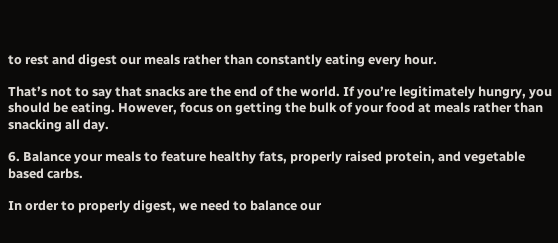to rest and digest our meals rather than constantly eating every hour.

That’s not to say that snacks are the end of the world. If you’re legitimately hungry, you should be eating. However, focus on getting the bulk of your food at meals rather than snacking all day.

6. Balance your meals to feature healthy fats, properly raised protein, and vegetable based carbs.

In order to properly digest, we need to balance our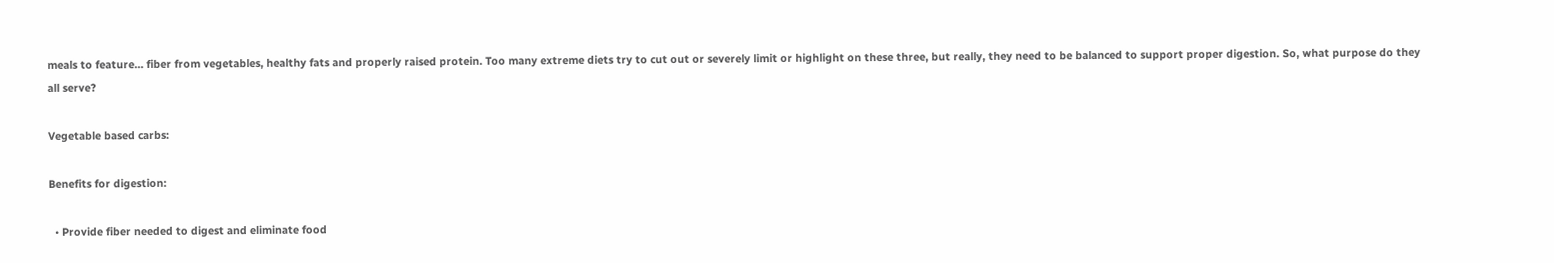meals to feature… fiber from vegetables, healthy fats and properly raised protein. Too many extreme diets try to cut out or severely limit or highlight on these three, but really, they need to be balanced to support proper digestion. So, what purpose do they all serve?

Vegetable based carbs:

Benefits for digestion:

  • Provide fiber needed to digest and eliminate food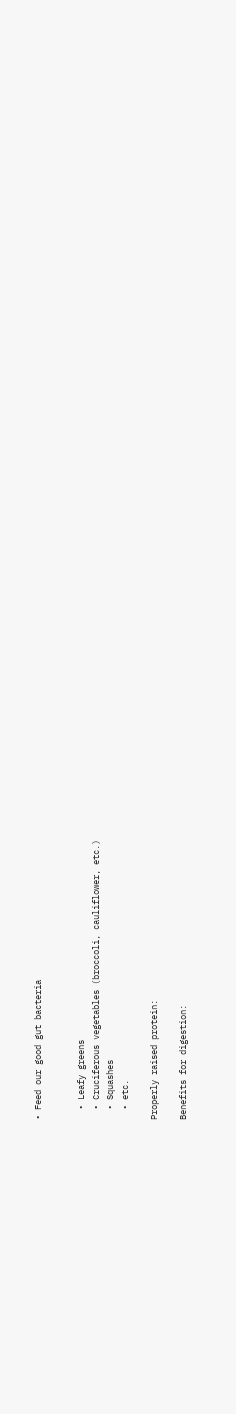• Feed our good gut bacteria


  • Leafy greens
  • Cruciferous vegetables (broccoli, cauliflower, etc.)
  • Squashes
  • etc.

Properly raised protein:

Benefits for digestion: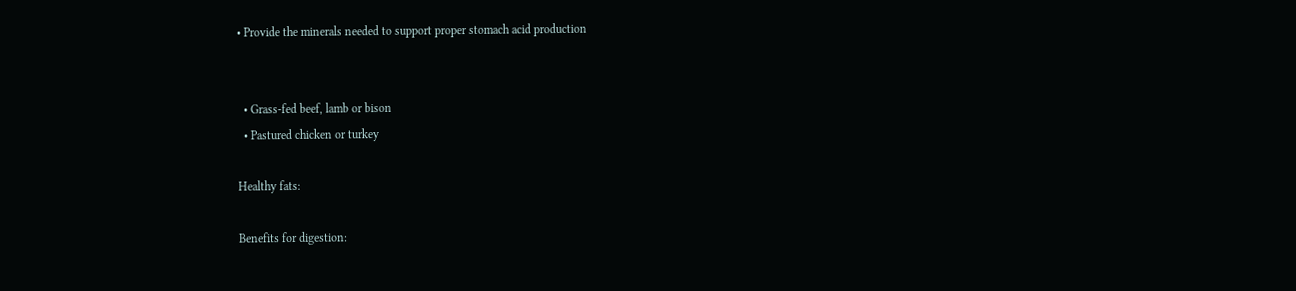• Provide the minerals needed to support proper stomach acid production


  • Grass-fed beef, lamb or bison
  • Pastured chicken or turkey

Healthy fats:

Benefits for digestion: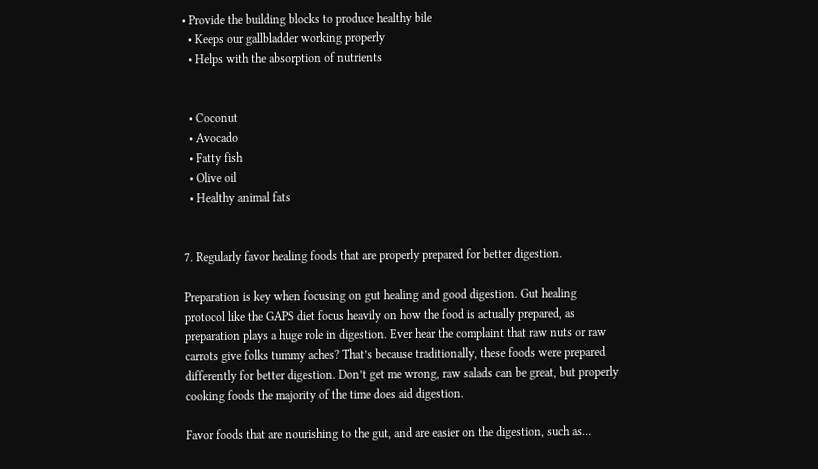• Provide the building blocks to produce healthy bile
  • Keeps our gallbladder working properly
  • Helps with the absorption of nutrients


  • Coconut
  • Avocado
  • Fatty fish
  • Olive oil
  • Healthy animal fats


7. Regularly favor healing foods that are properly prepared for better digestion.

Preparation is key when focusing on gut healing and good digestion. Gut healing protocol like the GAPS diet focus heavily on how the food is actually prepared, as preparation plays a huge role in digestion. Ever hear the complaint that raw nuts or raw carrots give folks tummy aches? That’s because traditionally, these foods were prepared differently for better digestion. Don’t get me wrong, raw salads can be great, but properly cooking foods the majority of the time does aid digestion.

Favor foods that are nourishing to the gut, and are easier on the digestion, such as…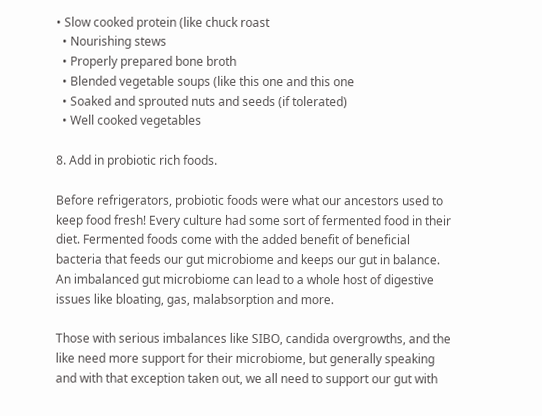• Slow cooked protein (like chuck roast
  • Nourishing stews
  • Properly prepared bone broth
  • Blended vegetable soups (like this one and this one
  • Soaked and sprouted nuts and seeds (if tolerated)
  • Well cooked vegetables

8. Add in probiotic rich foods.

Before refrigerators, probiotic foods were what our ancestors used to keep food fresh! Every culture had some sort of fermented food in their diet. Fermented foods come with the added benefit of beneficial bacteria that feeds our gut microbiome and keeps our gut in balance. An imbalanced gut microbiome can lead to a whole host of digestive issues like bloating, gas, malabsorption and more.

Those with serious imbalances like SIBO, candida overgrowths, and the like need more support for their microbiome, but generally speaking and with that exception taken out, we all need to support our gut with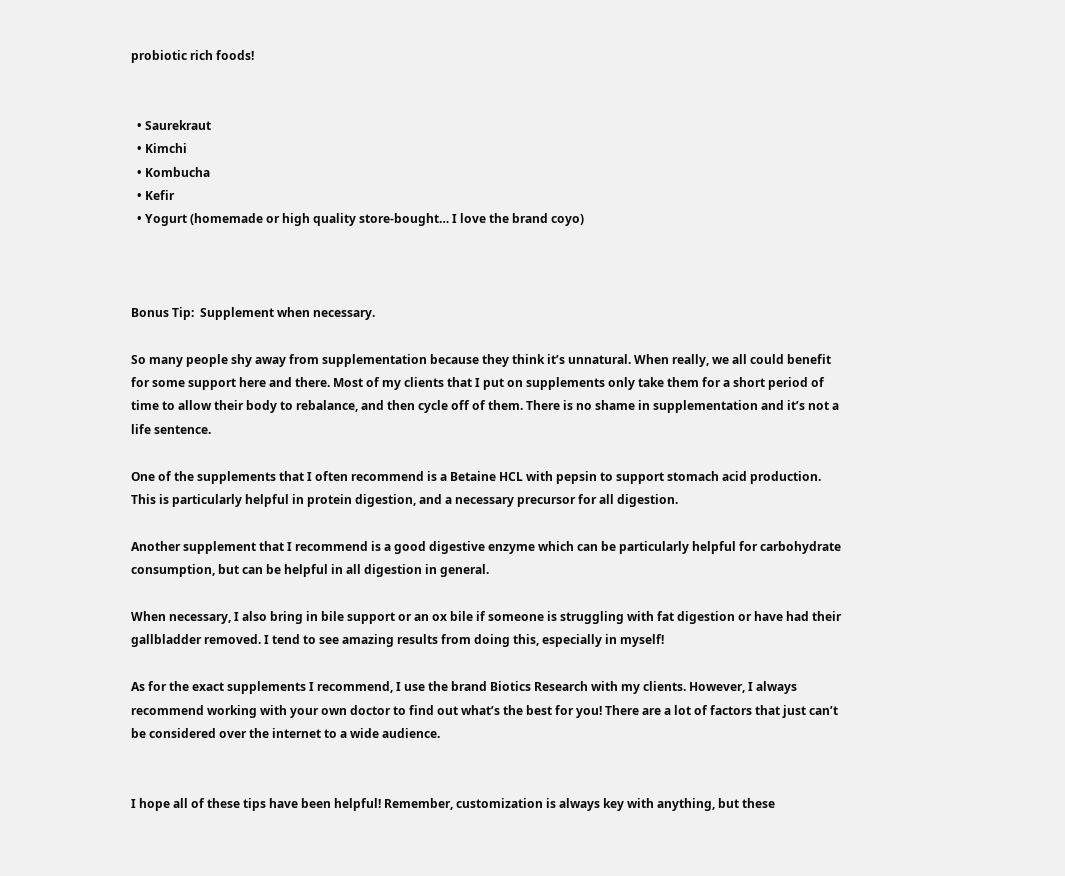probiotic rich foods!


  • Saurekraut
  • Kimchi
  • Kombucha
  • Kefir
  • Yogurt (homemade or high quality store-bought… I love the brand coyo)



Bonus Tip:  Supplement when necessary.

So many people shy away from supplementation because they think it’s unnatural. When really, we all could benefit for some support here and there. Most of my clients that I put on supplements only take them for a short period of time to allow their body to rebalance, and then cycle off of them. There is no shame in supplementation and it’s not a life sentence.

One of the supplements that I often recommend is a Betaine HCL with pepsin to support stomach acid production. This is particularly helpful in protein digestion, and a necessary precursor for all digestion.

Another supplement that I recommend is a good digestive enzyme which can be particularly helpful for carbohydrate consumption, but can be helpful in all digestion in general.

When necessary, I also bring in bile support or an ox bile if someone is struggling with fat digestion or have had their gallbladder removed. I tend to see amazing results from doing this, especially in myself!

As for the exact supplements I recommend, I use the brand Biotics Research with my clients. However, I always recommend working with your own doctor to find out what’s the best for you! There are a lot of factors that just can’t be considered over the internet to a wide audience.


I hope all of these tips have been helpful! Remember, customization is always key with anything, but these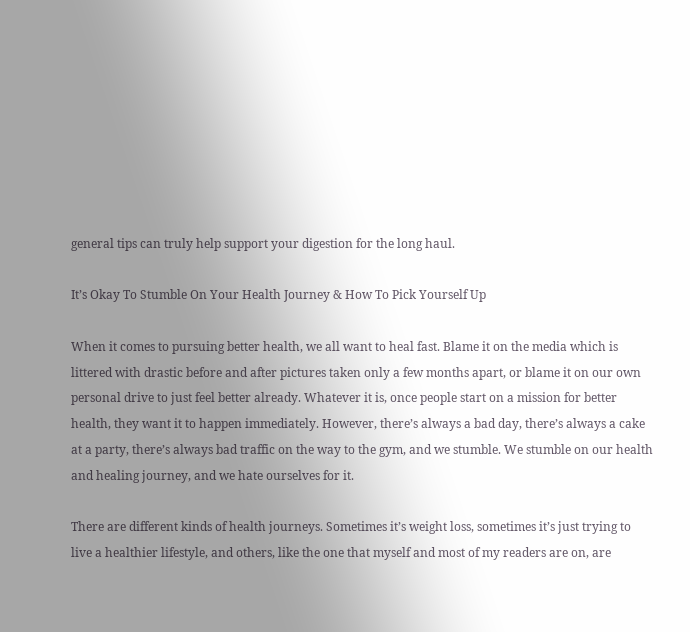general tips can truly help support your digestion for the long haul.

It’s Okay To Stumble On Your Health Journey & How To Pick Yourself Up

When it comes to pursuing better health, we all want to heal fast. Blame it on the media which is littered with drastic before and after pictures taken only a few months apart, or blame it on our own personal drive to just feel better already. Whatever it is, once people start on a mission for better health, they want it to happen immediately. However, there’s always a bad day, there’s always a cake at a party, there’s always bad traffic on the way to the gym, and we stumble. We stumble on our health and healing journey, and we hate ourselves for it.

There are different kinds of health journeys. Sometimes it’s weight loss, sometimes it’s just trying to live a healthier lifestyle, and others, like the one that myself and most of my readers are on, are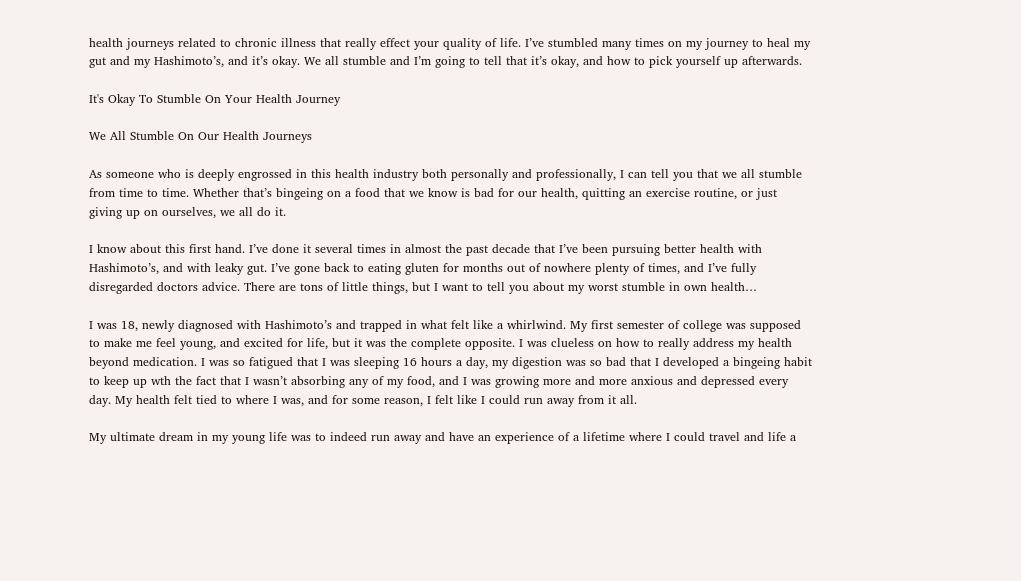health journeys related to chronic illness that really effect your quality of life. I’ve stumbled many times on my journey to heal my gut and my Hashimoto’s, and it’s okay. We all stumble and I’m going to tell that it’s okay, and how to pick yourself up afterwards.

It's Okay To Stumble On Your Health Journey

We All Stumble On Our Health Journeys

As someone who is deeply engrossed in this health industry both personally and professionally, I can tell you that we all stumble from time to time. Whether that’s bingeing on a food that we know is bad for our health, quitting an exercise routine, or just giving up on ourselves, we all do it.

I know about this first hand. I’ve done it several times in almost the past decade that I’ve been pursuing better health with Hashimoto’s, and with leaky gut. I’ve gone back to eating gluten for months out of nowhere plenty of times, and I’ve fully disregarded doctors advice. There are tons of little things, but I want to tell you about my worst stumble in own health…

I was 18, newly diagnosed with Hashimoto’s and trapped in what felt like a whirlwind. My first semester of college was supposed to make me feel young, and excited for life, but it was the complete opposite. I was clueless on how to really address my health beyond medication. I was so fatigued that I was sleeping 16 hours a day, my digestion was so bad that I developed a bingeing habit to keep up wth the fact that I wasn’t absorbing any of my food, and I was growing more and more anxious and depressed every day. My health felt tied to where I was, and for some reason, I felt like I could run away from it all.

My ultimate dream in my young life was to indeed run away and have an experience of a lifetime where I could travel and life a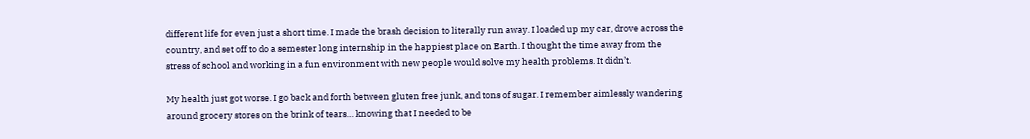different life for even just a short time. I made the brash decision to literally run away. I loaded up my car, drove across the country, and set off to do a semester long internship in the happiest place on Earth. I thought the time away from the stress of school and working in a fun environment with new people would solve my health problems. It didn’t.

My health just got worse. I go back and forth between gluten free junk, and tons of sugar. I remember aimlessly wandering around grocery stores on the brink of tears… knowing that I needed to be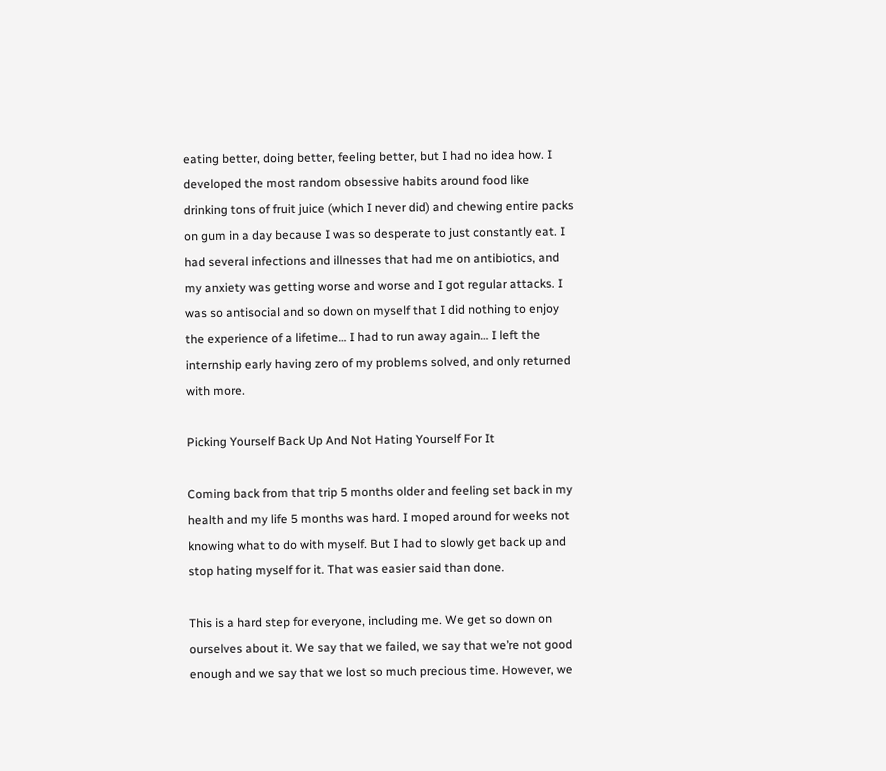eating better, doing better, feeling better, but I had no idea how. I developed the most random obsessive habits around food like drinking tons of fruit juice (which I never did) and chewing entire packs on gum in a day because I was so desperate to just constantly eat. I had several infections and illnesses that had me on antibiotics, and my anxiety was getting worse and worse and I got regular attacks. I was so antisocial and so down on myself that I did nothing to enjoy the experience of a lifetime… I had to run away again… I left the internship early having zero of my problems solved, and only returned with more.

Picking Yourself Back Up And Not Hating Yourself For It

Coming back from that trip 5 months older and feeling set back in my health and my life 5 months was hard. I moped around for weeks not knowing what to do with myself. But I had to slowly get back up and stop hating myself for it. That was easier said than done.

This is a hard step for everyone, including me. We get so down on ourselves about it. We say that we failed, we say that we’re not good enough and we say that we lost so much precious time. However, we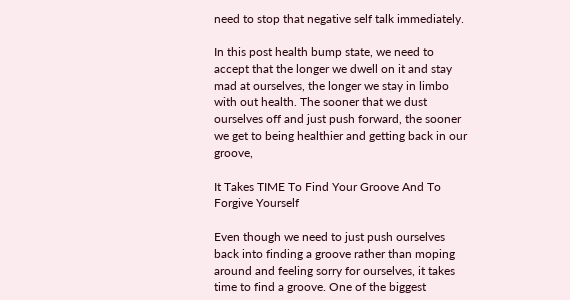need to stop that negative self talk immediately.

In this post health bump state, we need to accept that the longer we dwell on it and stay mad at ourselves, the longer we stay in limbo with out health. The sooner that we dust ourselves off and just push forward, the sooner we get to being healthier and getting back in our groove,

It Takes TIME To Find Your Groove And To Forgive Yourself

Even though we need to just push ourselves back into finding a groove rather than moping around and feeling sorry for ourselves, it takes time to find a groove. One of the biggest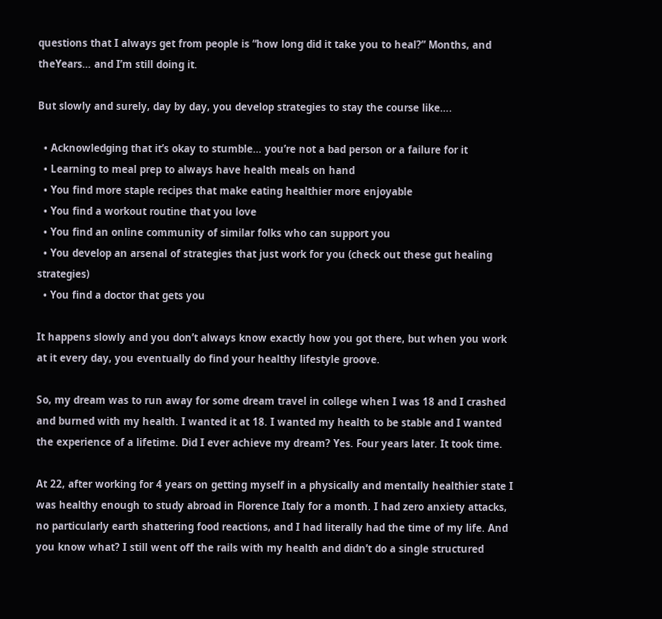questions that I always get from people is “how long did it take you to heal?” Months, and theYears… and I’m still doing it.

But slowly and surely, day by day, you develop strategies to stay the course like….

  • Acknowledging that it’s okay to stumble… you’re not a bad person or a failure for it
  • Learning to meal prep to always have health meals on hand
  • You find more staple recipes that make eating healthier more enjoyable
  • You find a workout routine that you love
  • You find an online community of similar folks who can support you
  • You develop an arsenal of strategies that just work for you (check out these gut healing strategies)
  • You find a doctor that gets you

It happens slowly and you don’t always know exactly how you got there, but when you work at it every day, you eventually do find your healthy lifestyle groove.

So, my dream was to run away for some dream travel in college when I was 18 and I crashed and burned with my health. I wanted it at 18. I wanted my health to be stable and I wanted the experience of a lifetime. Did I ever achieve my dream? Yes. Four years later. It took time.

At 22, after working for 4 years on getting myself in a physically and mentally healthier state I was healthy enough to study abroad in Florence Italy for a month. I had zero anxiety attacks, no particularly earth shattering food reactions, and I had literally had the time of my life. And you know what? I still went off the rails with my health and didn’t do a single structured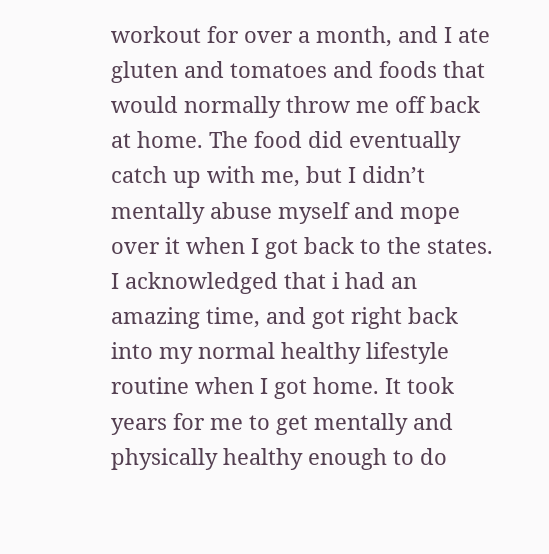workout for over a month, and I ate gluten and tomatoes and foods that would normally throw me off back at home. The food did eventually catch up with me, but I didn’t mentally abuse myself and mope over it when I got back to the states. I acknowledged that i had an amazing time, and got right back into my normal healthy lifestyle routine when I got home. It took years for me to get mentally and physically healthy enough to do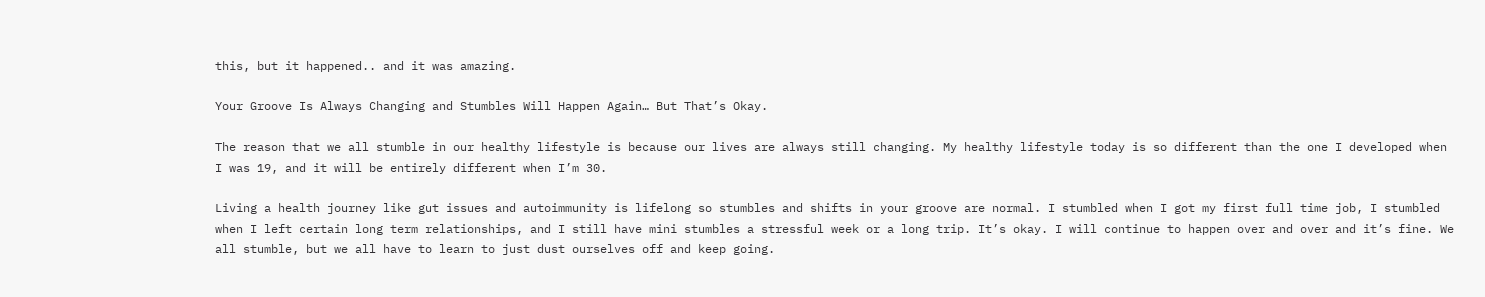this, but it happened.. and it was amazing.

Your Groove Is Always Changing and Stumbles Will Happen Again… But That’s Okay.

The reason that we all stumble in our healthy lifestyle is because our lives are always still changing. My healthy lifestyle today is so different than the one I developed when I was 19, and it will be entirely different when I’m 30.

Living a health journey like gut issues and autoimmunity is lifelong so stumbles and shifts in your groove are normal. I stumbled when I got my first full time job, I stumbled when I left certain long term relationships, and I still have mini stumbles a stressful week or a long trip. It’s okay. I will continue to happen over and over and it’s fine. We all stumble, but we all have to learn to just dust ourselves off and keep going.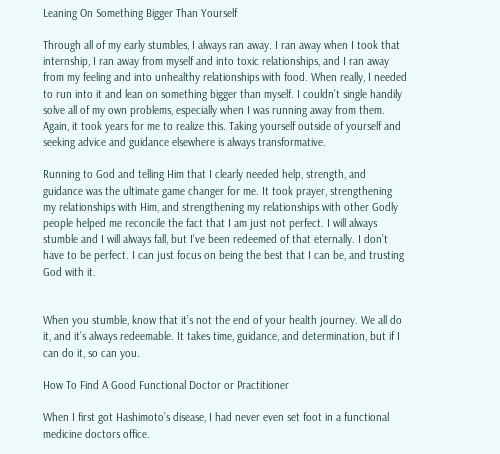Leaning On Something Bigger Than Yourself

Through all of my early stumbles, I always ran away. I ran away when I took that internship, I ran away from myself and into toxic relationships, and I ran away from my feeling and into unhealthy relationships with food. When really, I needed to run into it and lean on something bigger than myself. I couldn’t single handily solve all of my own problems, especially when I was running away from them. Again, it took years for me to realize this. Taking yourself outside of yourself and seeking advice and guidance elsewhere is always transformative.

Running to God and telling Him that I clearly needed help, strength, and guidance was the ultimate game changer for me. It took prayer, strengthening my relationships with Him, and strengthening my relationships with other Godly people helped me reconcile the fact that I am just not perfect. I will always stumble and I will always fall, but I’ve been redeemed of that eternally. I don’t have to be perfect. I can just focus on being the best that I can be, and trusting God with it.


When you stumble, know that it’s not the end of your health journey. We all do it, and it’s always redeemable. It takes time, guidance, and determination, but if I can do it, so can you.

How To Find A Good Functional Doctor or Practitioner

When I first got Hashimoto’s disease, I had never even set foot in a functional medicine doctors office.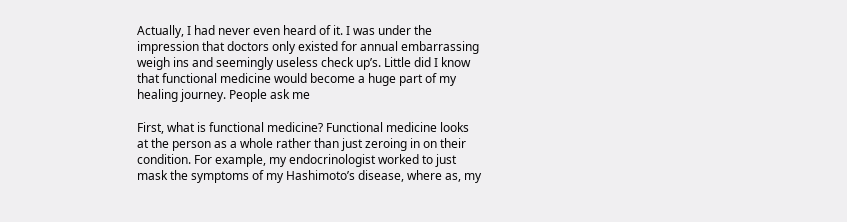Actually, I had never even heard of it. I was under the impression that doctors only existed for annual embarrassing weigh ins and seemingly useless check up’s. Little did I know that functional medicine would become a huge part of my healing journey. People ask me

First, what is functional medicine? Functional medicine looks at the person as a whole rather than just zeroing in on their condition. For example, my endocrinologist worked to just mask the symptoms of my Hashimoto’s disease, where as, my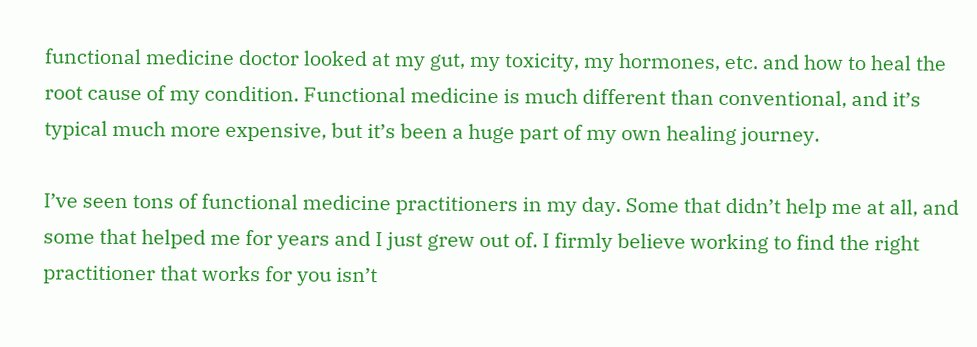functional medicine doctor looked at my gut, my toxicity, my hormones, etc. and how to heal the root cause of my condition. Functional medicine is much different than conventional, and it’s typical much more expensive, but it’s been a huge part of my own healing journey.

I’ve seen tons of functional medicine practitioners in my day. Some that didn’t help me at all, and some that helped me for years and I just grew out of. I firmly believe working to find the right practitioner that works for you isn’t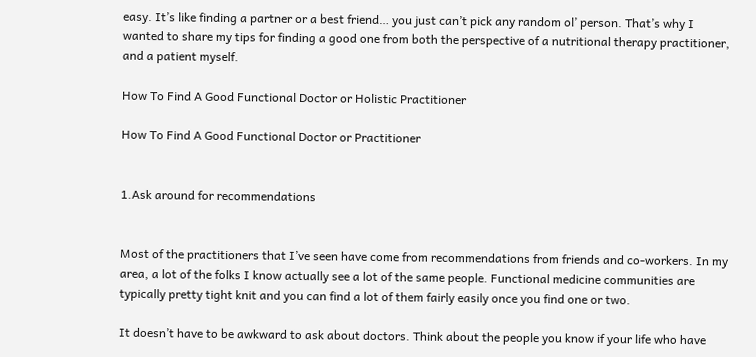easy. It’s like finding a partner or a best friend… you just can’t pick any random ol’ person. That’s why I wanted to share my tips for finding a good one from both the perspective of a nutritional therapy practitioner, and a patient myself.

How To Find A Good Functional Doctor or Holistic Practitioner

How To Find A Good Functional Doctor or Practitioner


1.Ask around for recommendations


Most of the practitioners that I’ve seen have come from recommendations from friends and co-workers. In my area, a lot of the folks I know actually see a lot of the same people. Functional medicine communities are typically pretty tight knit and you can find a lot of them fairly easily once you find one or two.

It doesn’t have to be awkward to ask about doctors. Think about the people you know if your life who have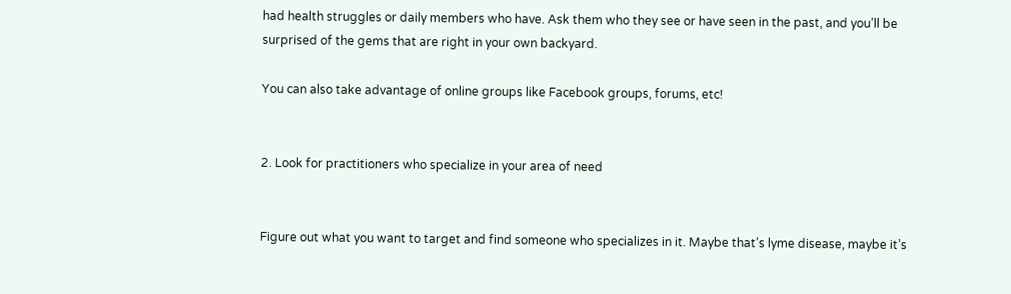had health struggles or daily members who have. Ask them who they see or have seen in the past, and you’ll be surprised of the gems that are right in your own backyard.

You can also take advantage of online groups like Facebook groups, forums, etc!


2. Look for practitioners who specialize in your area of need


Figure out what you want to target and find someone who specializes in it. Maybe that’s lyme disease, maybe it’s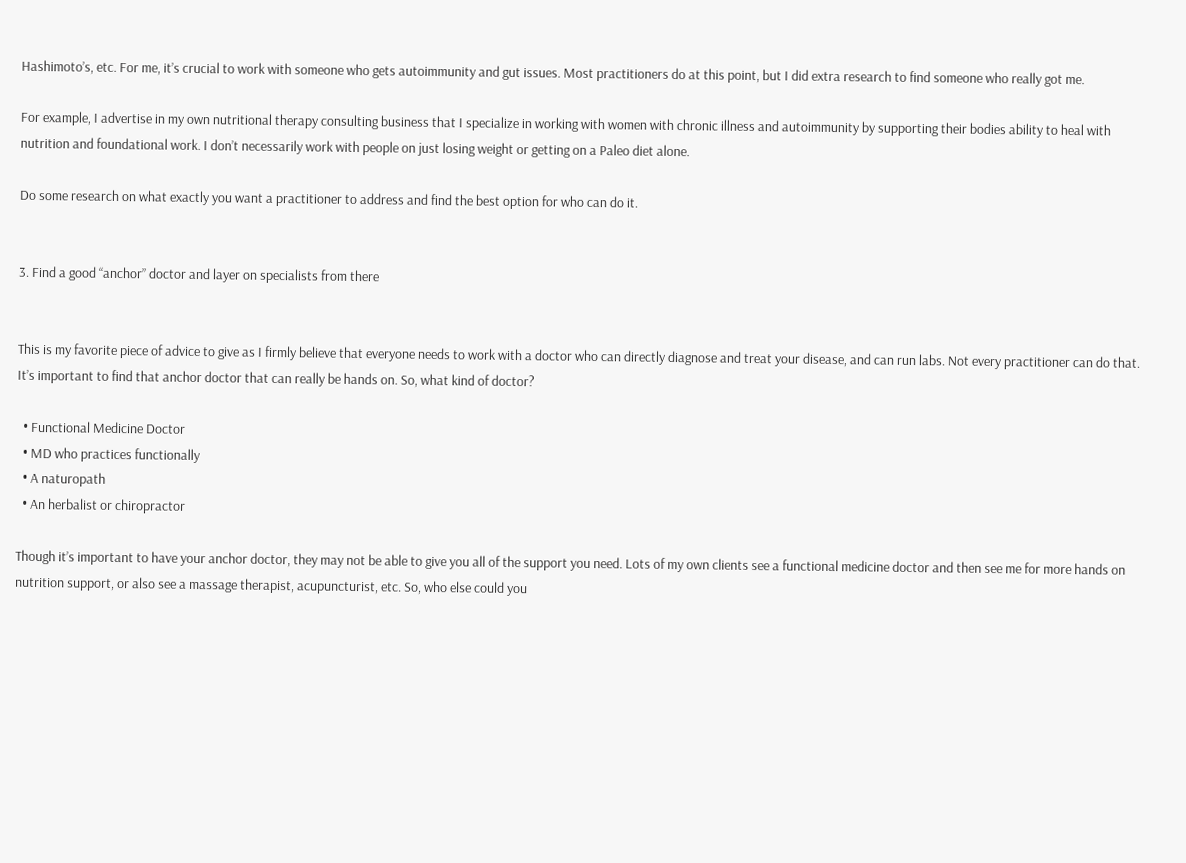Hashimoto’s, etc. For me, it’s crucial to work with someone who gets autoimmunity and gut issues. Most practitioners do at this point, but I did extra research to find someone who really got me.

For example, I advertise in my own nutritional therapy consulting business that I specialize in working with women with chronic illness and autoimmunity by supporting their bodies ability to heal with nutrition and foundational work. I don’t necessarily work with people on just losing weight or getting on a Paleo diet alone.

Do some research on what exactly you want a practitioner to address and find the best option for who can do it.


3. Find a good “anchor” doctor and layer on specialists from there


This is my favorite piece of advice to give as I firmly believe that everyone needs to work with a doctor who can directly diagnose and treat your disease, and can run labs. Not every practitioner can do that. It’s important to find that anchor doctor that can really be hands on. So, what kind of doctor?

  • Functional Medicine Doctor
  • MD who practices functionally
  • A naturopath
  • An herbalist or chiropractor

Though it’s important to have your anchor doctor, they may not be able to give you all of the support you need. Lots of my own clients see a functional medicine doctor and then see me for more hands on nutrition support, or also see a massage therapist, acupuncturist, etc. So, who else could you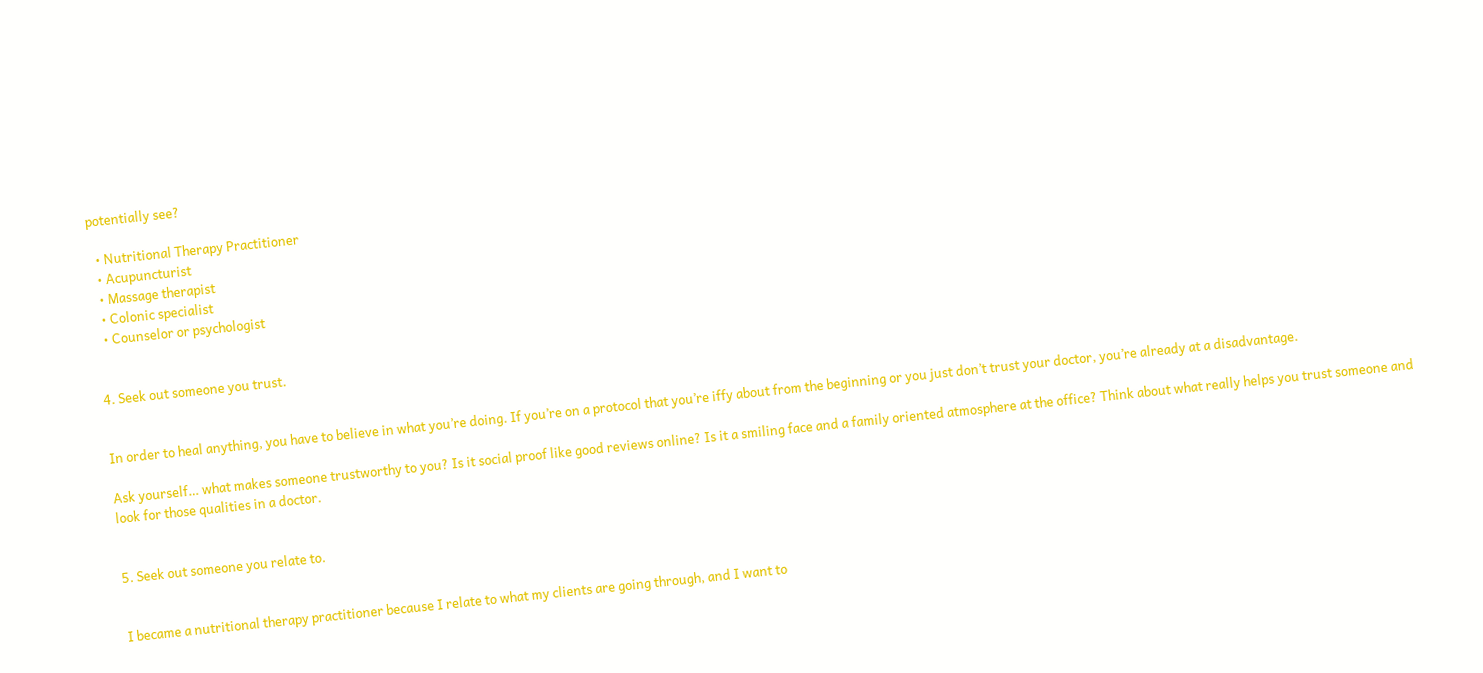potentially see?

  • Nutritional Therapy Practitioner
  • Acupuncturist
  • Massage therapist
  • Colonic specialist
  • Counselor or psychologist


4. Seek out someone you trust.


In order to heal anything, you have to believe in what you’re doing. If you’re on a protocol that you’re iffy about from the beginning or you just don’t trust your doctor, you’re already at a disadvantage.

Ask yourself… what makes someone trustworthy to you? Is it social proof like good reviews online? Is it a smiling face and a family oriented atmosphere at the office? Think about what really helps you trust someone and look for those qualities in a doctor.


5. Seek out someone you relate to.


I became a nutritional therapy practitioner because I relate to what my clients are going through, and I want to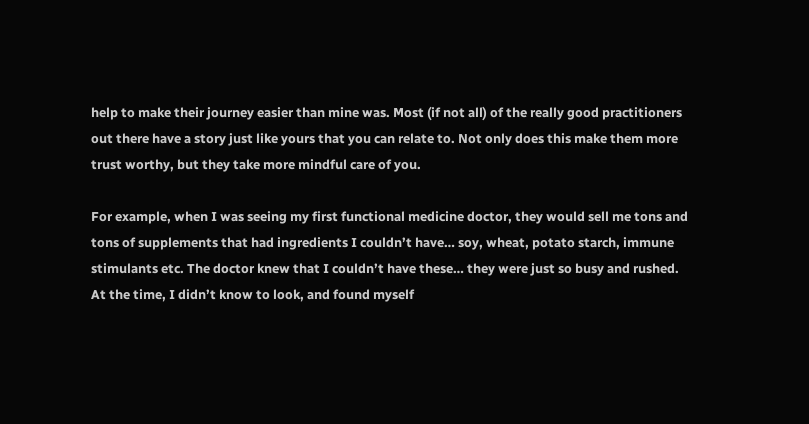help to make their journey easier than mine was. Most (if not all) of the really good practitioners out there have a story just like yours that you can relate to. Not only does this make them more trust worthy, but they take more mindful care of you.

For example, when I was seeing my first functional medicine doctor, they would sell me tons and tons of supplements that had ingredients I couldn’t have… soy, wheat, potato starch, immune stimulants etc. The doctor knew that I couldn’t have these… they were just so busy and rushed. At the time, I didn’t know to look, and found myself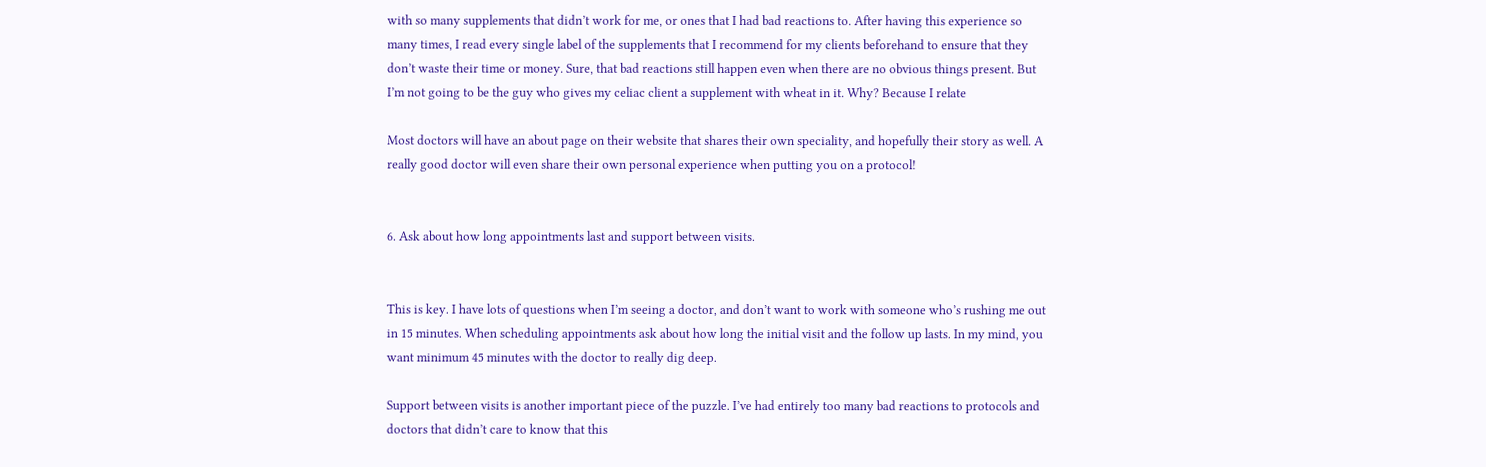with so many supplements that didn’t work for me, or ones that I had bad reactions to. After having this experience so many times, I read every single label of the supplements that I recommend for my clients beforehand to ensure that they don’t waste their time or money. Sure, that bad reactions still happen even when there are no obvious things present. But I’m not going to be the guy who gives my celiac client a supplement with wheat in it. Why? Because I relate

Most doctors will have an about page on their website that shares their own speciality, and hopefully their story as well. A really good doctor will even share their own personal experience when putting you on a protocol!


6. Ask about how long appointments last and support between visits.


This is key. I have lots of questions when I’m seeing a doctor, and don’t want to work with someone who’s rushing me out in 15 minutes. When scheduling appointments ask about how long the initial visit and the follow up lasts. In my mind, you want minimum 45 minutes with the doctor to really dig deep.

Support between visits is another important piece of the puzzle. I’ve had entirely too many bad reactions to protocols and doctors that didn’t care to know that this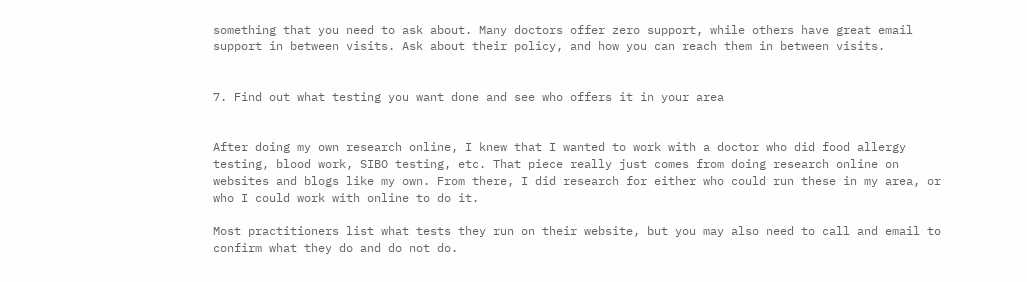something that you need to ask about. Many doctors offer zero support, while others have great email support in between visits. Ask about their policy, and how you can reach them in between visits.


7. Find out what testing you want done and see who offers it in your area


After doing my own research online, I knew that I wanted to work with a doctor who did food allergy testing, blood work, SIBO testing, etc. That piece really just comes from doing research online on websites and blogs like my own. From there, I did research for either who could run these in my area, or who I could work with online to do it.

Most practitioners list what tests they run on their website, but you may also need to call and email to confirm what they do and do not do.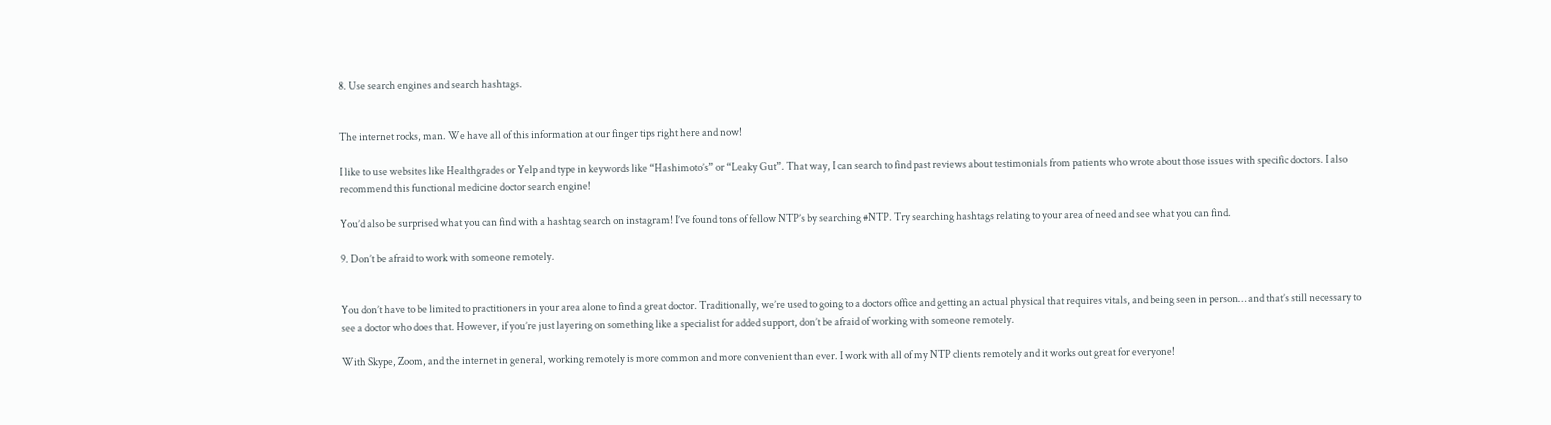8. Use search engines and search hashtags.


The internet rocks, man. We have all of this information at our finger tips right here and now!

I like to use websites like Healthgrades or Yelp and type in keywords like “Hashimoto’s” or “Leaky Gut”. That way, I can search to find past reviews about testimonials from patients who wrote about those issues with specific doctors. I also recommend this functional medicine doctor search engine!

You’d also be surprised what you can find with a hashtag search on instagram! I’ve found tons of fellow NTP’s by searching #NTP. Try searching hashtags relating to your area of need and see what you can find.

9. Don’t be afraid to work with someone remotely.


You don’t have to be limited to practitioners in your area alone to find a great doctor. Traditionally, we’re used to going to a doctors office and getting an actual physical that requires vitals, and being seen in person… and that’s still necessary to see a doctor who does that. However, if you’re just layering on something like a specialist for added support, don’t be afraid of working with someone remotely.

With Skype, Zoom, and the internet in general, working remotely is more common and more convenient than ever. I work with all of my NTP clients remotely and it works out great for everyone!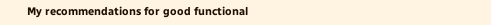My recommendations for good functional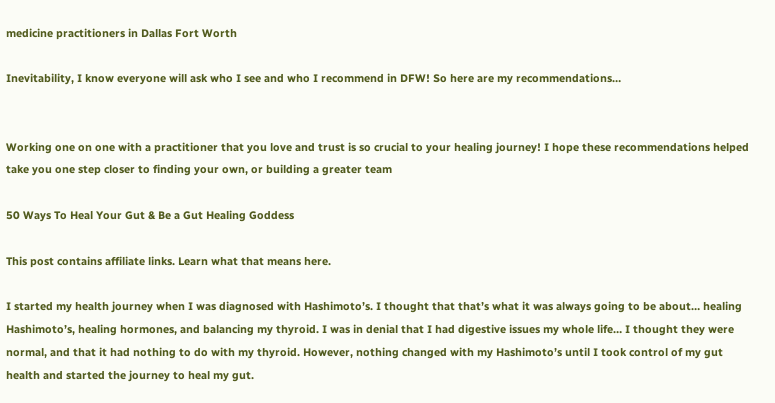medicine practitioners in Dallas Fort Worth

Inevitability, I know everyone will ask who I see and who I recommend in DFW! So here are my recommendations…


Working one on one with a practitioner that you love and trust is so crucial to your healing journey! I hope these recommendations helped take you one step closer to finding your own, or building a greater team

50 Ways To Heal Your Gut & Be a Gut Healing Goddess

This post contains affiliate links. Learn what that means here.

I started my health journey when I was diagnosed with Hashimoto’s. I thought that that’s what it was always going to be about… healing Hashimoto’s, healing hormones, and balancing my thyroid. I was in denial that I had digestive issues my whole life… I thought they were normal, and that it had nothing to do with my thyroid. However, nothing changed with my Hashimoto’s until I took control of my gut health and started the journey to heal my gut.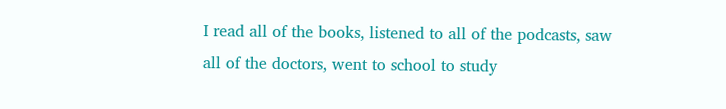I read all of the books, listened to all of the podcasts, saw all of the doctors, went to school to study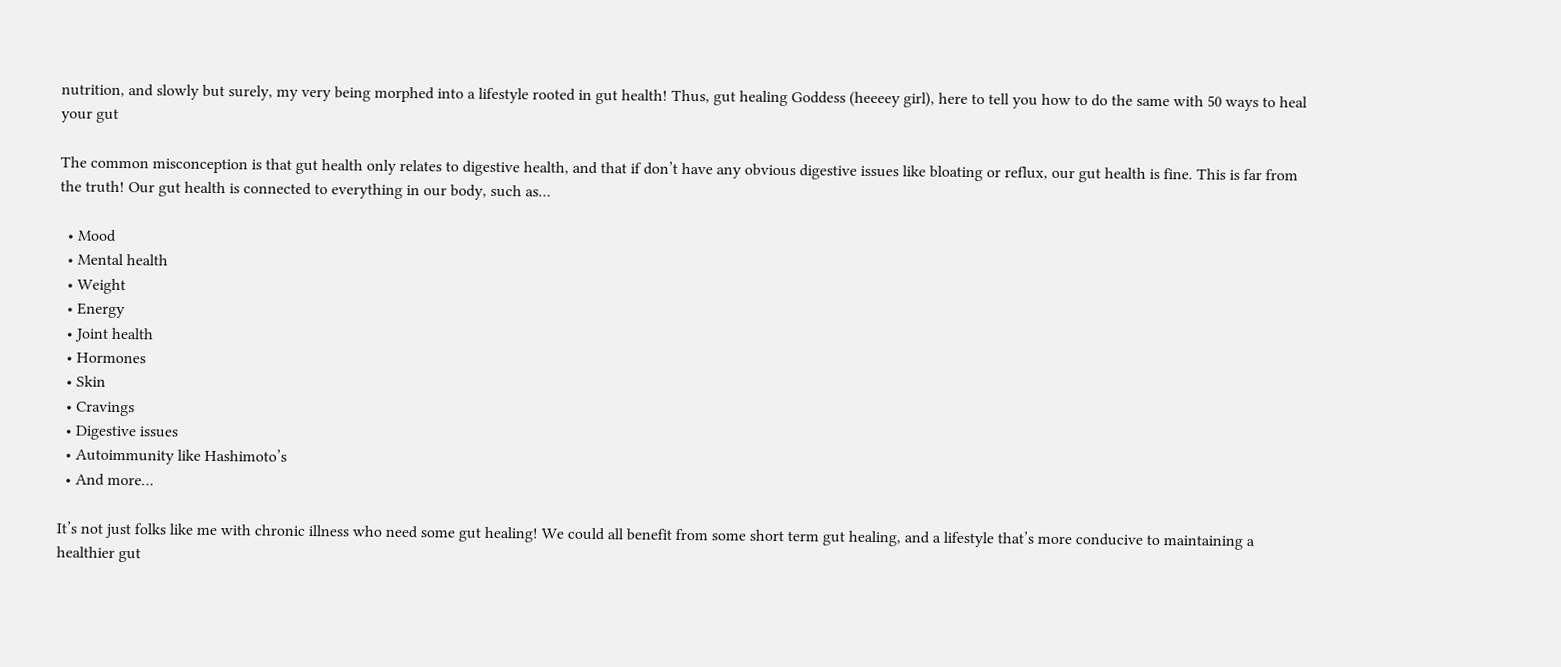nutrition, and slowly but surely, my very being morphed into a lifestyle rooted in gut health! Thus, gut healing Goddess (heeeey girl), here to tell you how to do the same with 50 ways to heal your gut

The common misconception is that gut health only relates to digestive health, and that if don’t have any obvious digestive issues like bloating or reflux, our gut health is fine. This is far from the truth! Our gut health is connected to everything in our body, such as…

  • Mood
  • Mental health
  • Weight
  • Energy
  • Joint health
  • Hormones
  • Skin
  • Cravings
  • Digestive issues
  • Autoimmunity like Hashimoto’s
  • And more…

It’s not just folks like me with chronic illness who need some gut healing! We could all benefit from some short term gut healing, and a lifestyle that’s more conducive to maintaining a healthier gut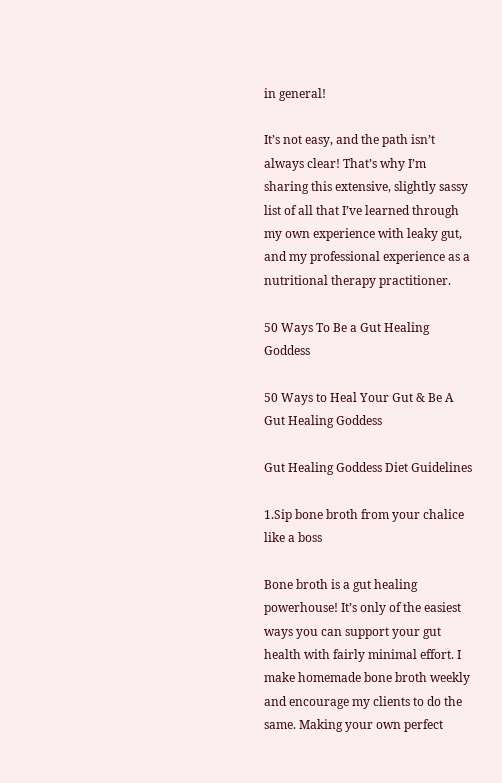in general!

It’s not easy, and the path isn’t always clear! That’s why I’m sharing this extensive, slightly sassy list of all that I’ve learned through my own experience with leaky gut, and my professional experience as a nutritional therapy practitioner.

50 Ways To Be a Gut Healing Goddess

50 Ways to Heal Your Gut & Be A Gut Healing Goddess

Gut Healing Goddess Diet Guidelines

1.Sip bone broth from your chalice like a boss

Bone broth is a gut healing powerhouse! It’s only of the easiest ways you can support your gut health with fairly minimal effort. I make homemade bone broth weekly and encourage my clients to do the same. Making your own perfect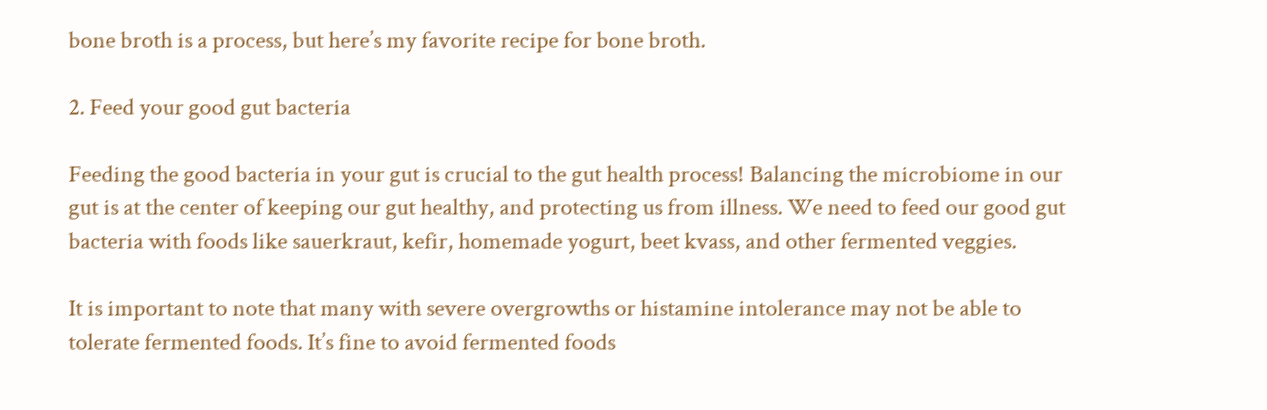bone broth is a process, but here’s my favorite recipe for bone broth.

2. Feed your good gut bacteria

Feeding the good bacteria in your gut is crucial to the gut health process! Balancing the microbiome in our gut is at the center of keeping our gut healthy, and protecting us from illness. We need to feed our good gut bacteria with foods like sauerkraut, kefir, homemade yogurt, beet kvass, and other fermented veggies.

It is important to note that many with severe overgrowths or histamine intolerance may not be able to tolerate fermented foods. It’s fine to avoid fermented foods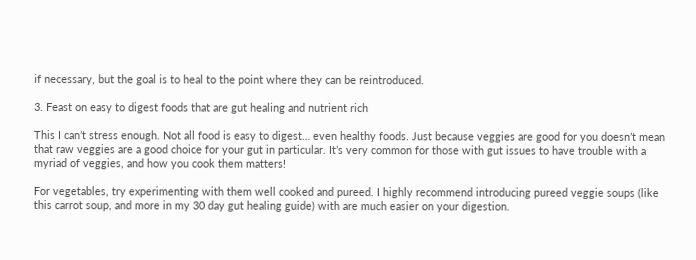if necessary, but the goal is to heal to the point where they can be reintroduced.

3. Feast on easy to digest foods that are gut healing and nutrient rich

This I can’t stress enough. Not all food is easy to digest… even healthy foods. Just because veggies are good for you doesn’t mean that raw veggies are a good choice for your gut in particular. It’s very common for those with gut issues to have trouble with a myriad of veggies, and how you cook them matters!

For vegetables, try experimenting with them well cooked and pureed. I highly recommend introducing pureed veggie soups (like this carrot soup, and more in my 30 day gut healing guide) with are much easier on your digestion.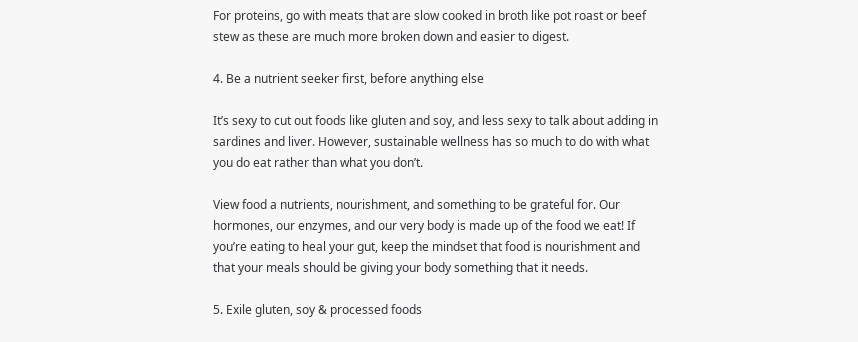For proteins, go with meats that are slow cooked in broth like pot roast or beef stew as these are much more broken down and easier to digest.

4. Be a nutrient seeker first, before anything else

It’s sexy to cut out foods like gluten and soy, and less sexy to talk about adding in sardines and liver. However, sustainable wellness has so much to do with what you do eat rather than what you don’t.

View food a nutrients, nourishment, and something to be grateful for. Our hormones, our enzymes, and our very body is made up of the food we eat! If you’re eating to heal your gut, keep the mindset that food is nourishment and that your meals should be giving your body something that it needs.

5. Exile gluten, soy & processed foods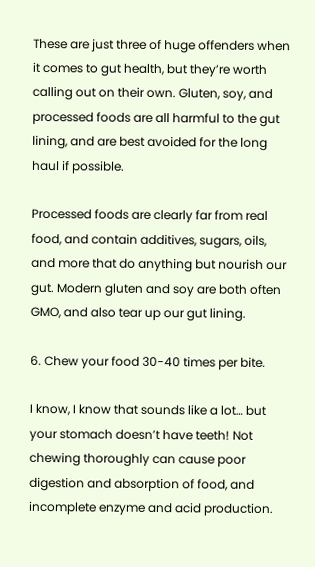These are just three of huge offenders when it comes to gut health, but they’re worth calling out on their own. Gluten, soy, and processed foods are all harmful to the gut lining, and are best avoided for the long haul if possible.

Processed foods are clearly far from real food, and contain additives, sugars, oils, and more that do anything but nourish our gut. Modern gluten and soy are both often GMO, and also tear up our gut lining.

6. Chew your food 30-40 times per bite.

I know, I know that sounds like a lot… but your stomach doesn’t have teeth! Not chewing thoroughly can cause poor digestion and absorption of food, and incomplete enzyme and acid production.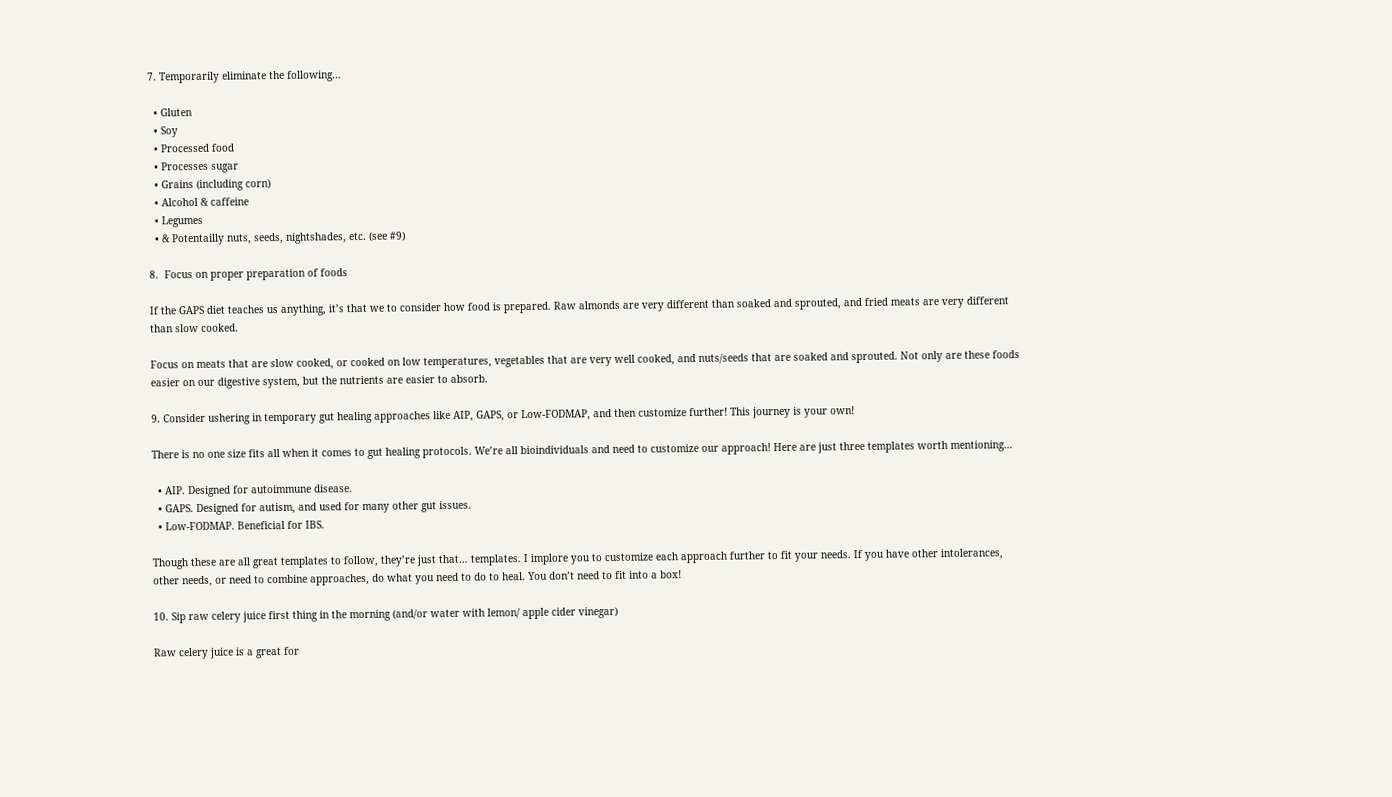7. Temporarily eliminate the following…

  • Gluten
  • Soy
  • Processed food
  • Processes sugar
  • Grains (including corn)
  • Alcohol & caffeine
  • Legumes
  • & Potentailly nuts, seeds, nightshades, etc. (see #9)

8.  Focus on proper preparation of foods

If the GAPS diet teaches us anything, it’s that we to consider how food is prepared. Raw almonds are very different than soaked and sprouted, and fried meats are very different than slow cooked.

Focus on meats that are slow cooked, or cooked on low temperatures, vegetables that are very well cooked, and nuts/seeds that are soaked and sprouted. Not only are these foods easier on our digestive system, but the nutrients are easier to absorb.

9. Consider ushering in temporary gut healing approaches like AIP, GAPS, or Low-FODMAP, and then customize further! This journey is your own!

There is no one size fits all when it comes to gut healing protocols. We’re all bioindividuals and need to customize our approach! Here are just three templates worth mentioning…

  • AIP. Designed for autoimmune disease.
  • GAPS. Designed for autism, and used for many other gut issues.
  • Low-FODMAP. Beneficial for IBS.

Though these are all great templates to follow, they’re just that… templates. I implore you to customize each approach further to fit your needs. If you have other intolerances, other needs, or need to combine approaches, do what you need to do to heal. You don’t need to fit into a box!

10. Sip raw celery juice first thing in the morning (and/or water with lemon/ apple cider vinegar)

Raw celery juice is a great for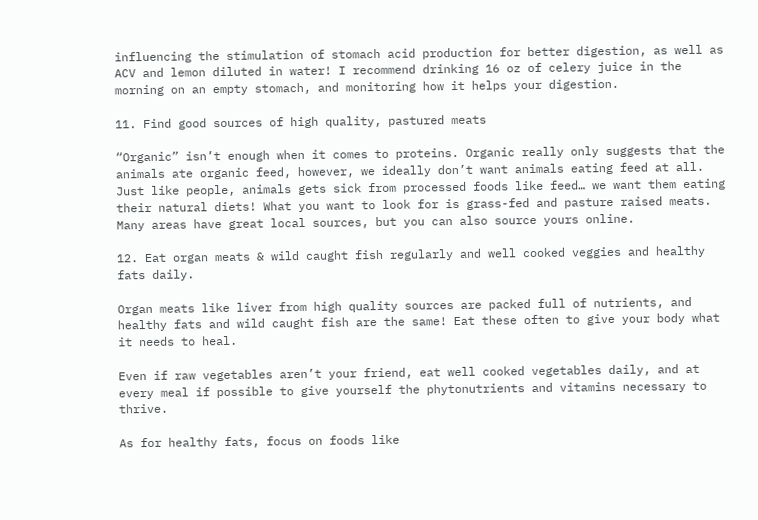influencing the stimulation of stomach acid production for better digestion, as well as ACV and lemon diluted in water! I recommend drinking 16 oz of celery juice in the morning on an empty stomach, and monitoring how it helps your digestion.

11. Find good sources of high quality, pastured meats

“Organic” isn’t enough when it comes to proteins. Organic really only suggests that the animals ate organic feed, however, we ideally don’t want animals eating feed at all. Just like people, animals gets sick from processed foods like feed… we want them eating their natural diets! What you want to look for is grass-fed and pasture raised meats. Many areas have great local sources, but you can also source yours online.

12. Eat organ meats & wild caught fish regularly and well cooked veggies and healthy fats daily.

Organ meats like liver from high quality sources are packed full of nutrients, and healthy fats and wild caught fish are the same! Eat these often to give your body what it needs to heal.

Even if raw vegetables aren’t your friend, eat well cooked vegetables daily, and at every meal if possible to give yourself the phytonutrients and vitamins necessary to thrive.

As for healthy fats, focus on foods like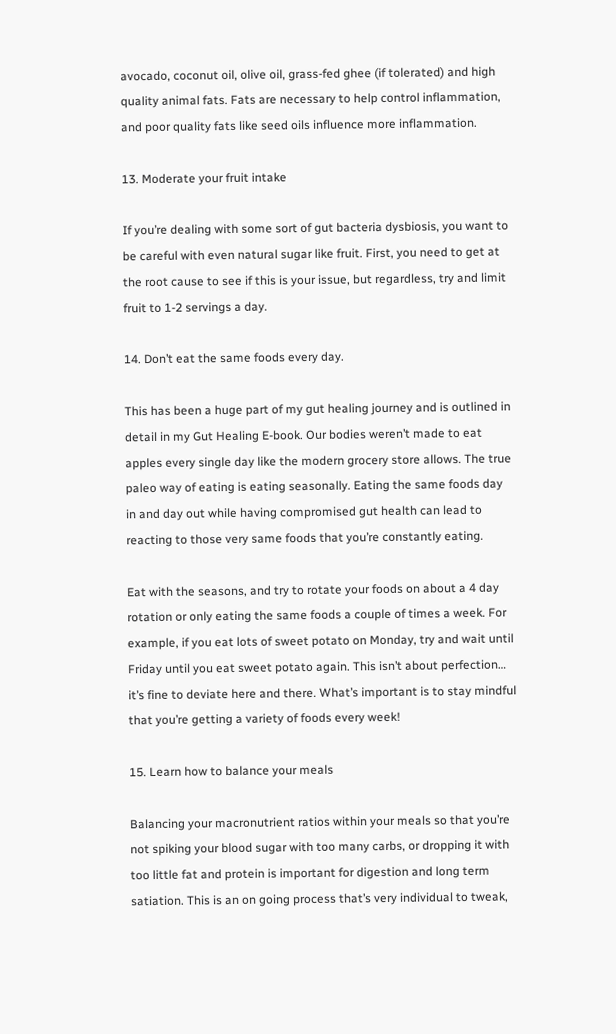avocado, coconut oil, olive oil, grass-fed ghee (if tolerated) and high quality animal fats. Fats are necessary to help control inflammation, and poor quality fats like seed oils influence more inflammation.

13. Moderate your fruit intake

If you’re dealing with some sort of gut bacteria dysbiosis, you want to be careful with even natural sugar like fruit. First, you need to get at the root cause to see if this is your issue, but regardless, try and limit fruit to 1-2 servings a day.

14. Don’t eat the same foods every day.

This has been a huge part of my gut healing journey and is outlined in detail in my Gut Healing E-book. Our bodies weren’t made to eat apples every single day like the modern grocery store allows. The true paleo way of eating is eating seasonally. Eating the same foods day in and day out while having compromised gut health can lead to reacting to those very same foods that you’re constantly eating.

Eat with the seasons, and try to rotate your foods on about a 4 day rotation or only eating the same foods a couple of times a week. For example, if you eat lots of sweet potato on Monday, try and wait until Friday until you eat sweet potato again. This isn’t about perfection… it’s fine to deviate here and there. What’s important is to stay mindful that you’re getting a variety of foods every week!

15. Learn how to balance your meals

Balancing your macronutrient ratios within your meals so that you’re not spiking your blood sugar with too many carbs, or dropping it with too little fat and protein is important for digestion and long term satiation. This is an on going process that’s very individual to tweak,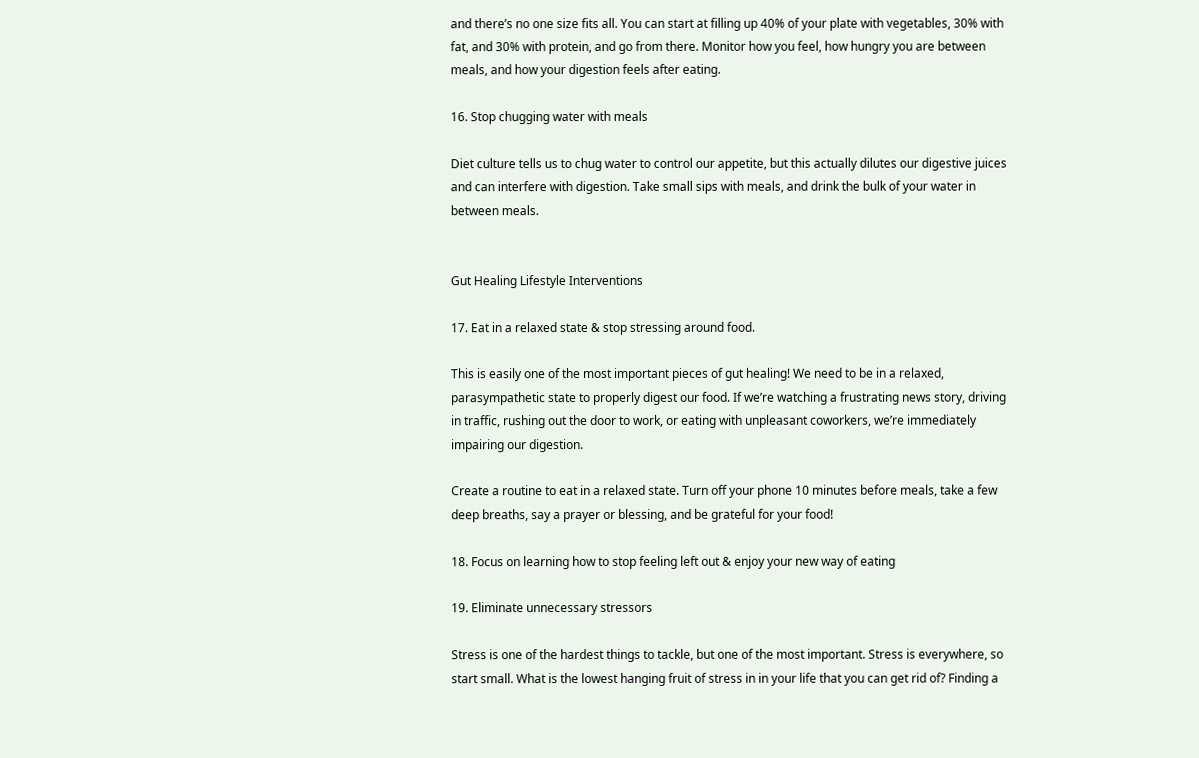and there’s no one size fits all. You can start at filling up 40% of your plate with vegetables, 30% with fat, and 30% with protein, and go from there. Monitor how you feel, how hungry you are between meals, and how your digestion feels after eating.

16. Stop chugging water with meals

Diet culture tells us to chug water to control our appetite, but this actually dilutes our digestive juices and can interfere with digestion. Take small sips with meals, and drink the bulk of your water in between meals.


Gut Healing Lifestyle Interventions

17. Eat in a relaxed state & stop stressing around food.

This is easily one of the most important pieces of gut healing! We need to be in a relaxed, parasympathetic state to properly digest our food. If we’re watching a frustrating news story, driving in traffic, rushing out the door to work, or eating with unpleasant coworkers, we’re immediately impairing our digestion.

Create a routine to eat in a relaxed state. Turn off your phone 10 minutes before meals, take a few deep breaths, say a prayer or blessing, and be grateful for your food!

18. Focus on learning how to stop feeling left out & enjoy your new way of eating

19. Eliminate unnecessary stressors

Stress is one of the hardest things to tackle, but one of the most important. Stress is everywhere, so start small. What is the lowest hanging fruit of stress in in your life that you can get rid of? Finding a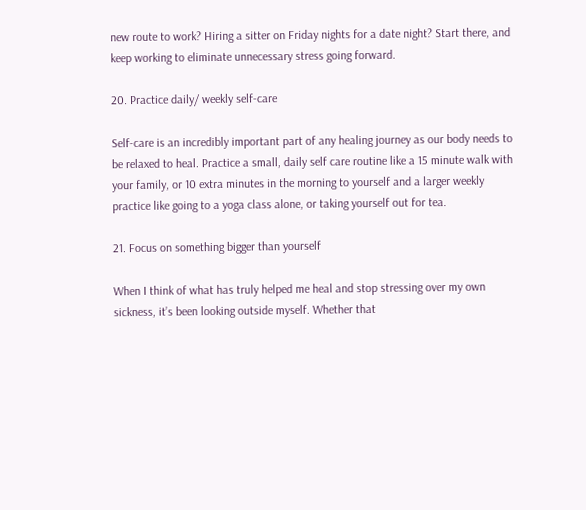new route to work? Hiring a sitter on Friday nights for a date night? Start there, and keep working to eliminate unnecessary stress going forward.

20. Practice daily/ weekly self-care

Self-care is an incredibly important part of any healing journey as our body needs to be relaxed to heal. Practice a small, daily self care routine like a 15 minute walk with your family, or 10 extra minutes in the morning to yourself and a larger weekly practice like going to a yoga class alone, or taking yourself out for tea.

21. Focus on something bigger than yourself

When I think of what has truly helped me heal and stop stressing over my own sickness, it’s been looking outside myself. Whether that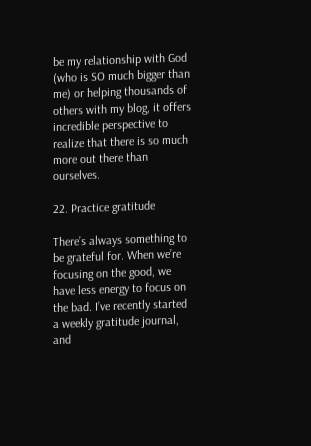be my relationship with God (who is SO much bigger than me) or helping thousands of others with my blog, it offers incredible perspective to realize that there is so much more out there than ourselves.

22. Practice gratitude

There’s always something to be grateful for. When we’re focusing on the good, we have less energy to focus on the bad. I’ve recently started a weekly gratitude journal, and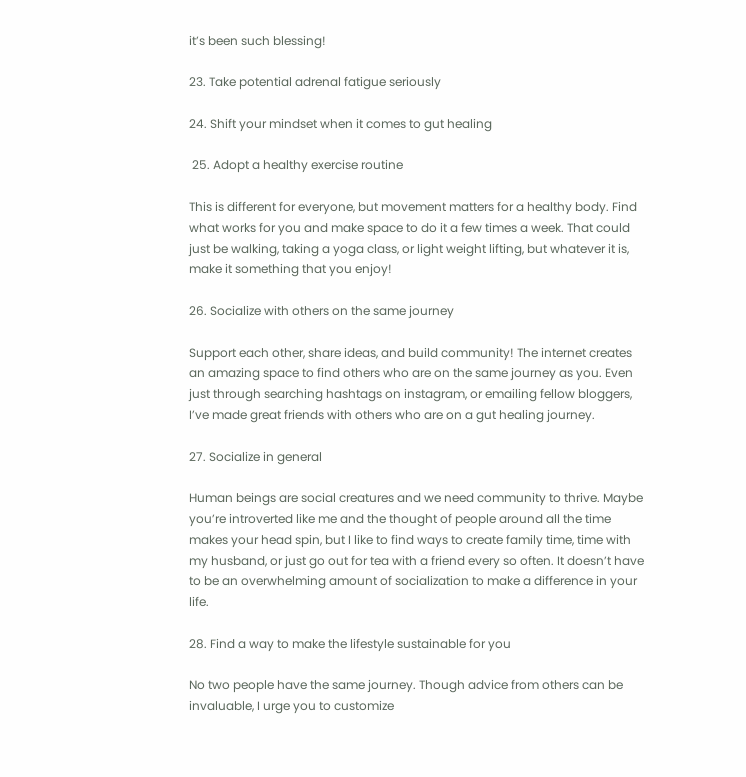it’s been such blessing!

23. Take potential adrenal fatigue seriously

24. Shift your mindset when it comes to gut healing

 25. Adopt a healthy exercise routine

This is different for everyone, but movement matters for a healthy body. Find what works for you and make space to do it a few times a week. That could just be walking, taking a yoga class, or light weight lifting, but whatever it is, make it something that you enjoy!

26. Socialize with others on the same journey

Support each other, share ideas, and build community! The internet creates an amazing space to find others who are on the same journey as you. Even just through searching hashtags on instagram, or emailing fellow bloggers, I’ve made great friends with others who are on a gut healing journey.

27. Socialize in general

Human beings are social creatures and we need community to thrive. Maybe you’re introverted like me and the thought of people around all the time makes your head spin, but I like to find ways to create family time, time with my husband, or just go out for tea with a friend every so often. It doesn’t have to be an overwhelming amount of socialization to make a difference in your life.

28. Find a way to make the lifestyle sustainable for you

No two people have the same journey. Though advice from others can be invaluable, I urge you to customize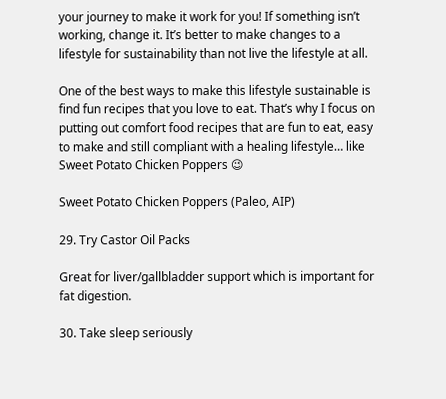your journey to make it work for you! If something isn’t working, change it. It’s better to make changes to a lifestyle for sustainability than not live the lifestyle at all.

One of the best ways to make this lifestyle sustainable is find fun recipes that you love to eat. That’s why I focus on putting out comfort food recipes that are fun to eat, easy to make and still compliant with a healing lifestyle… like Sweet Potato Chicken Poppers 😉

Sweet Potato Chicken Poppers (Paleo, AIP)

29. Try Castor Oil Packs

Great for liver/gallbladder support which is important for fat digestion.

30. Take sleep seriously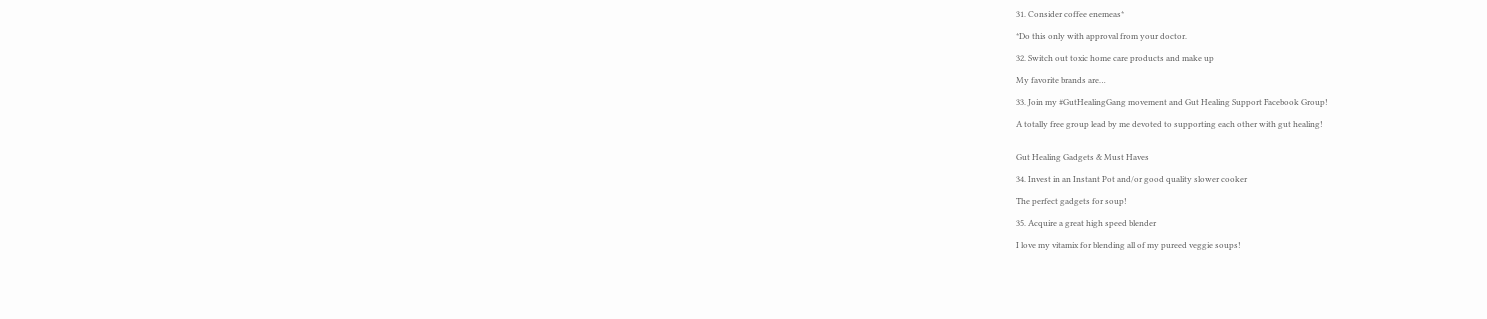31. Consider coffee enemeas*

*Do this only with approval from your doctor.

32. Switch out toxic home care products and make up

My favorite brands are…

33. Join my #GutHealingGang movement and Gut Healing Support Facebook Group!

A totally free group lead by me devoted to supporting each other with gut healing!


Gut Healing Gadgets & Must Haves

34. Invest in an Instant Pot and/or good quality slower cooker

The perfect gadgets for soup!

35. Acquire a great high speed blender

I love my vitamix for blending all of my pureed veggie soups!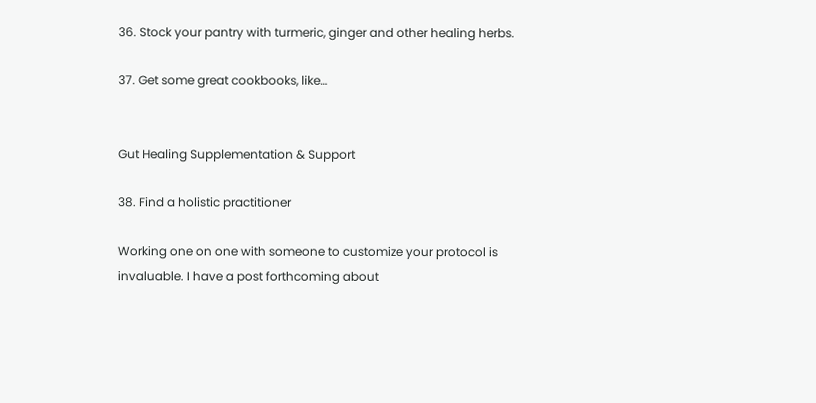36. Stock your pantry with turmeric, ginger and other healing herbs.

37. Get some great cookbooks, like…


Gut Healing Supplementation & Support

38. Find a holistic practitioner

Working one on one with someone to customize your protocol is invaluable. I have a post forthcoming about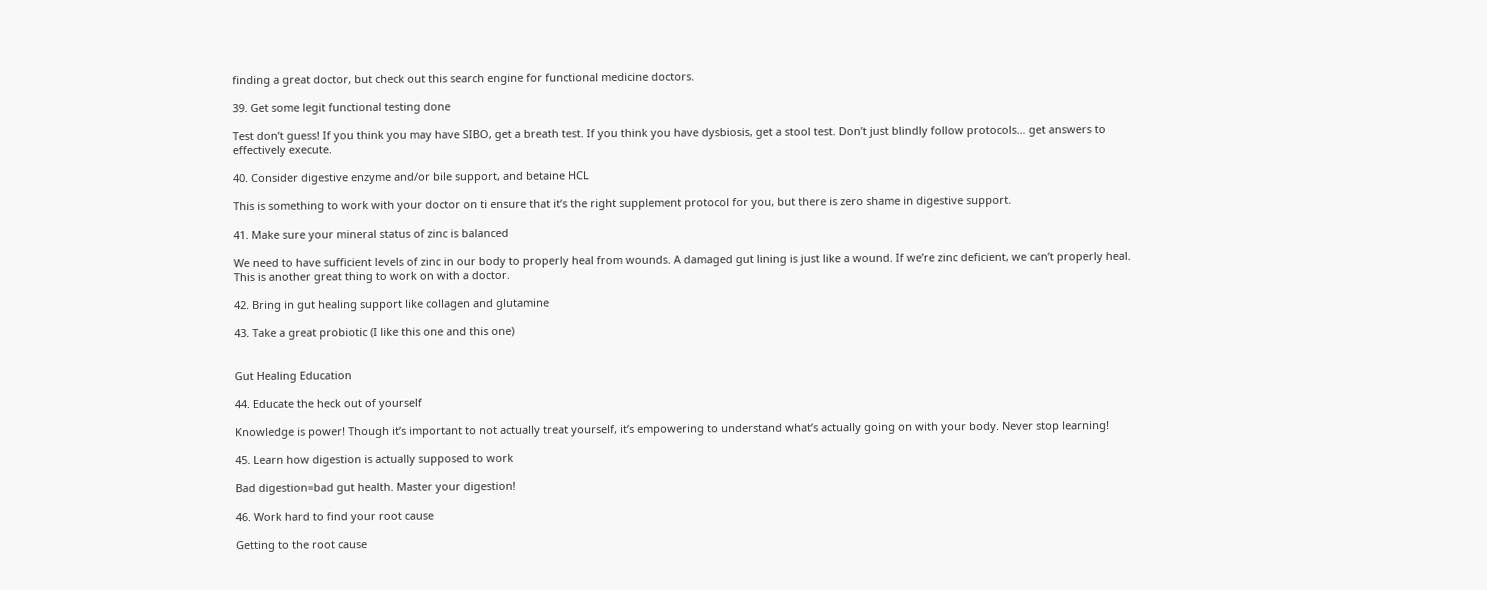finding a great doctor, but check out this search engine for functional medicine doctors.

39. Get some legit functional testing done

Test don’t guess! If you think you may have SIBO, get a breath test. If you think you have dysbiosis, get a stool test. Don’t just blindly follow protocols… get answers to effectively execute.

40. Consider digestive enzyme and/or bile support, and betaine HCL

This is something to work with your doctor on ti ensure that it’s the right supplement protocol for you, but there is zero shame in digestive support.

41. Make sure your mineral status of zinc is balanced

We need to have sufficient levels of zinc in our body to properly heal from wounds. A damaged gut lining is just like a wound. If we’re zinc deficient, we can’t properly heal. This is another great thing to work on with a doctor.

42. Bring in gut healing support like collagen and glutamine

43. Take a great probiotic (I like this one and this one)


Gut Healing Education

44. Educate the heck out of yourself

Knowledge is power! Though it’s important to not actually treat yourself, it’s empowering to understand what’s actually going on with your body. Never stop learning!

45. Learn how digestion is actually supposed to work

Bad digestion=bad gut health. Master your digestion!

46. Work hard to find your root cause

Getting to the root cause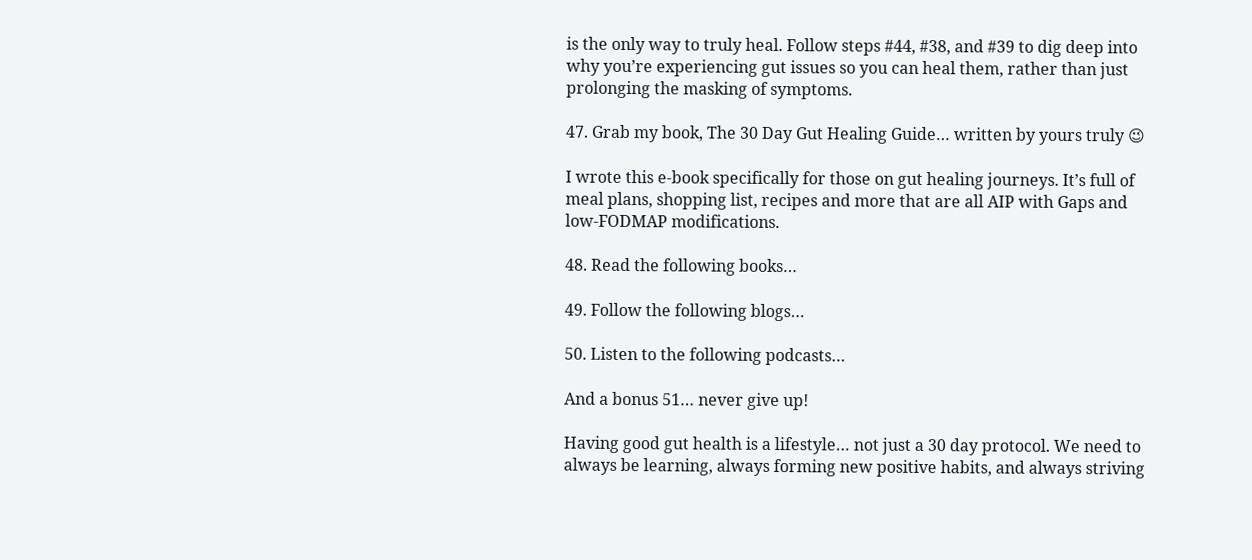is the only way to truly heal. Follow steps #44, #38, and #39 to dig deep into why you’re experiencing gut issues so you can heal them, rather than just prolonging the masking of symptoms.

47. Grab my book, The 30 Day Gut Healing Guide… written by yours truly 😉

I wrote this e-book specifically for those on gut healing journeys. It’s full of meal plans, shopping list, recipes and more that are all AIP with Gaps and low-FODMAP modifications.

48. Read the following books…

49. Follow the following blogs…

50. Listen to the following podcasts…

And a bonus 51… never give up!

Having good gut health is a lifestyle… not just a 30 day protocol. We need to always be learning, always forming new positive habits, and always striving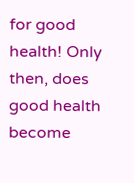for good health! Only then, does good health become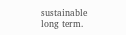sustainable long term.